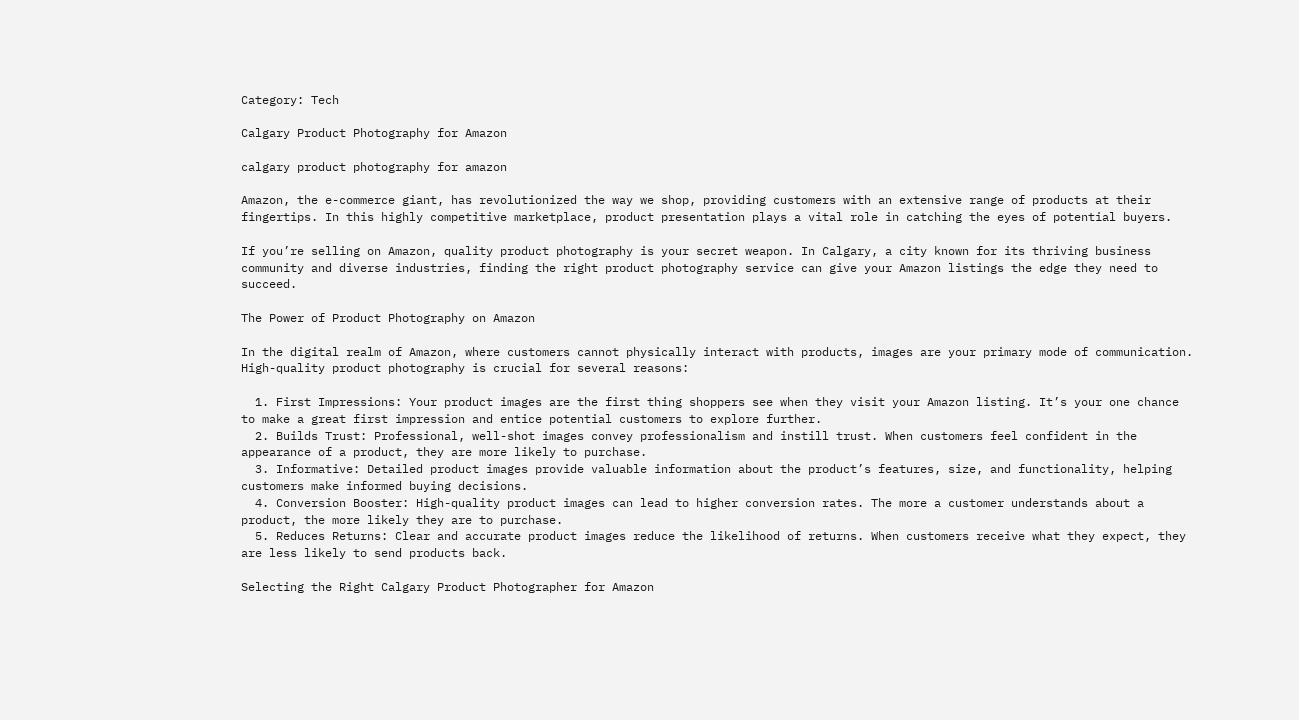Category: Tech

Calgary Product Photography for Amazon

calgary product photography for amazon

Amazon, the e-commerce giant, has revolutionized the way we shop, providing customers with an extensive range of products at their fingertips. In this highly competitive marketplace, product presentation plays a vital role in catching the eyes of potential buyers.

If you’re selling on Amazon, quality product photography is your secret weapon. In Calgary, a city known for its thriving business community and diverse industries, finding the right product photography service can give your Amazon listings the edge they need to succeed.

The Power of Product Photography on Amazon

In the digital realm of Amazon, where customers cannot physically interact with products, images are your primary mode of communication. High-quality product photography is crucial for several reasons:

  1. First Impressions: Your product images are the first thing shoppers see when they visit your Amazon listing. It’s your one chance to make a great first impression and entice potential customers to explore further.
  2. Builds Trust: Professional, well-shot images convey professionalism and instill trust. When customers feel confident in the appearance of a product, they are more likely to purchase.
  3. Informative: Detailed product images provide valuable information about the product’s features, size, and functionality, helping customers make informed buying decisions.
  4. Conversion Booster: High-quality product images can lead to higher conversion rates. The more a customer understands about a product, the more likely they are to purchase.
  5. Reduces Returns: Clear and accurate product images reduce the likelihood of returns. When customers receive what they expect, they are less likely to send products back.

Selecting the Right Calgary Product Photographer for Amazon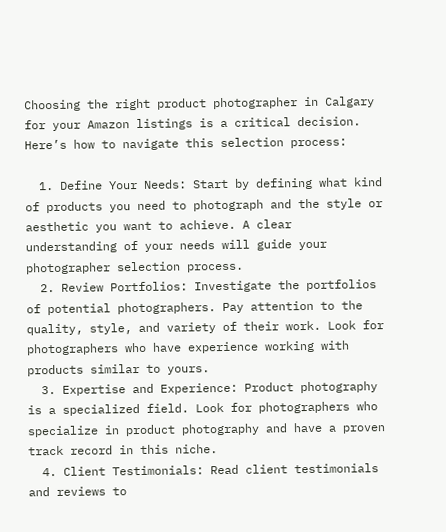Choosing the right product photographer in Calgary for your Amazon listings is a critical decision. Here’s how to navigate this selection process:

  1. Define Your Needs: Start by defining what kind of products you need to photograph and the style or aesthetic you want to achieve. A clear understanding of your needs will guide your photographer selection process.
  2. Review Portfolios: Investigate the portfolios of potential photographers. Pay attention to the quality, style, and variety of their work. Look for photographers who have experience working with products similar to yours.
  3. Expertise and Experience: Product photography is a specialized field. Look for photographers who specialize in product photography and have a proven track record in this niche.
  4. Client Testimonials: Read client testimonials and reviews to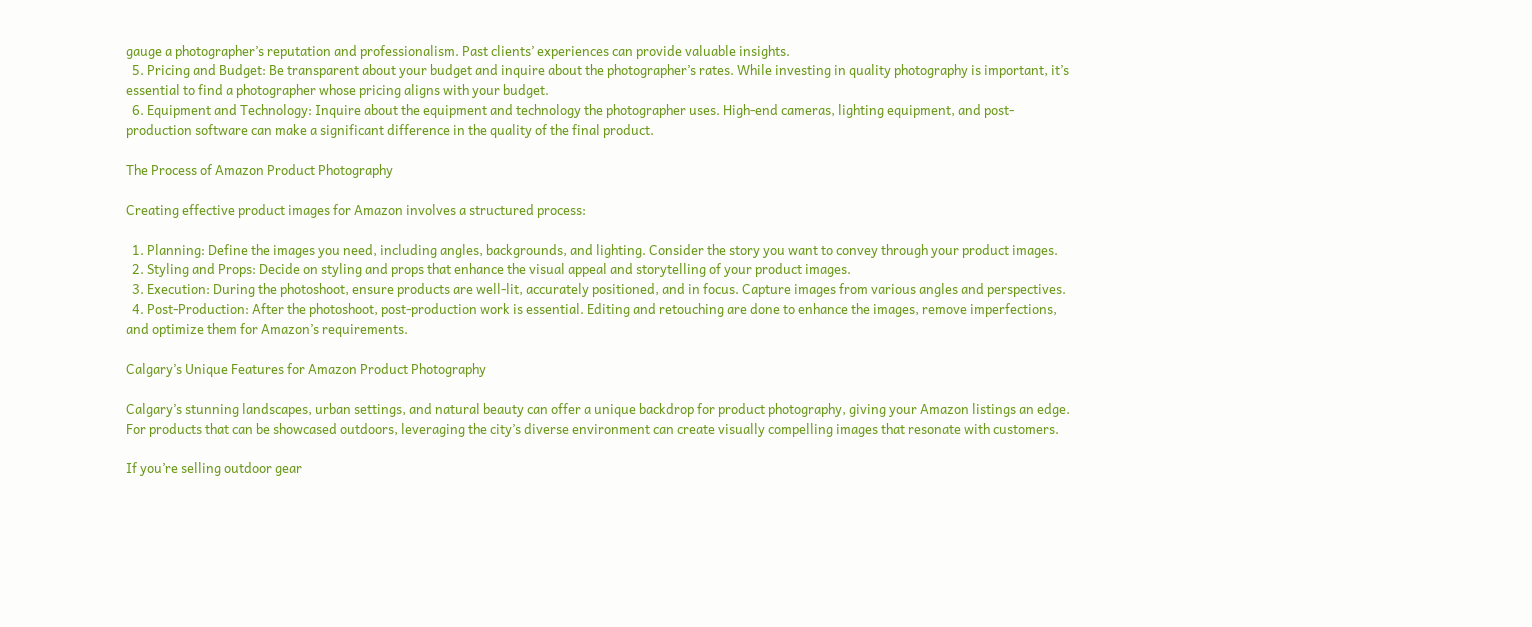gauge a photographer’s reputation and professionalism. Past clients’ experiences can provide valuable insights.
  5. Pricing and Budget: Be transparent about your budget and inquire about the photographer’s rates. While investing in quality photography is important, it’s essential to find a photographer whose pricing aligns with your budget.
  6. Equipment and Technology: Inquire about the equipment and technology the photographer uses. High-end cameras, lighting equipment, and post-production software can make a significant difference in the quality of the final product.

The Process of Amazon Product Photography

Creating effective product images for Amazon involves a structured process:

  1. Planning: Define the images you need, including angles, backgrounds, and lighting. Consider the story you want to convey through your product images.
  2. Styling and Props: Decide on styling and props that enhance the visual appeal and storytelling of your product images.
  3. Execution: During the photoshoot, ensure products are well-lit, accurately positioned, and in focus. Capture images from various angles and perspectives.
  4. Post-Production: After the photoshoot, post-production work is essential. Editing and retouching are done to enhance the images, remove imperfections, and optimize them for Amazon’s requirements.

Calgary’s Unique Features for Amazon Product Photography

Calgary’s stunning landscapes, urban settings, and natural beauty can offer a unique backdrop for product photography, giving your Amazon listings an edge. For products that can be showcased outdoors, leveraging the city’s diverse environment can create visually compelling images that resonate with customers.

If you’re selling outdoor gear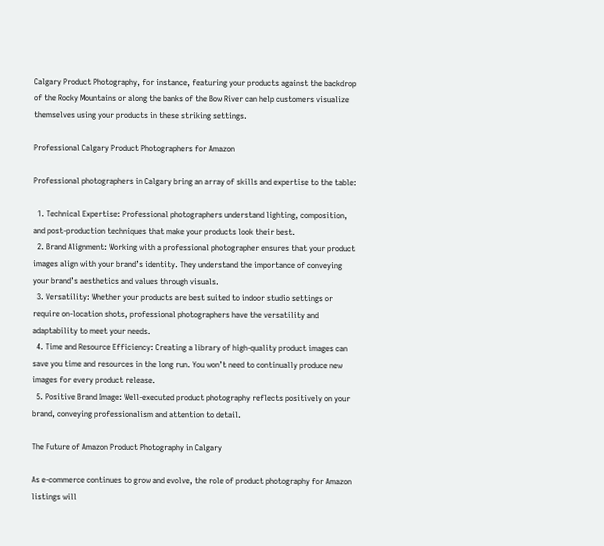Calgary Product Photography, for instance, featuring your products against the backdrop of the Rocky Mountains or along the banks of the Bow River can help customers visualize themselves using your products in these striking settings.

Professional Calgary Product Photographers for Amazon

Professional photographers in Calgary bring an array of skills and expertise to the table:

  1. Technical Expertise: Professional photographers understand lighting, composition, and post-production techniques that make your products look their best.
  2. Brand Alignment: Working with a professional photographer ensures that your product images align with your brand’s identity. They understand the importance of conveying your brand’s aesthetics and values through visuals.
  3. Versatility: Whether your products are best suited to indoor studio settings or require on-location shots, professional photographers have the versatility and adaptability to meet your needs.
  4. Time and Resource Efficiency: Creating a library of high-quality product images can save you time and resources in the long run. You won’t need to continually produce new images for every product release.
  5. Positive Brand Image: Well-executed product photography reflects positively on your brand, conveying professionalism and attention to detail.

The Future of Amazon Product Photography in Calgary

As e-commerce continues to grow and evolve, the role of product photography for Amazon listings will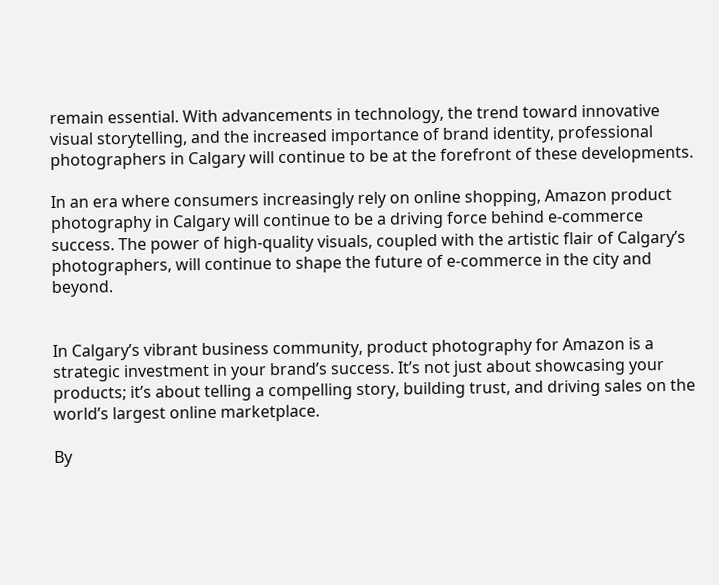remain essential. With advancements in technology, the trend toward innovative visual storytelling, and the increased importance of brand identity, professional photographers in Calgary will continue to be at the forefront of these developments.

In an era where consumers increasingly rely on online shopping, Amazon product photography in Calgary will continue to be a driving force behind e-commerce success. The power of high-quality visuals, coupled with the artistic flair of Calgary’s photographers, will continue to shape the future of e-commerce in the city and beyond.


In Calgary’s vibrant business community, product photography for Amazon is a strategic investment in your brand’s success. It’s not just about showcasing your products; it’s about telling a compelling story, building trust, and driving sales on the world’s largest online marketplace.

By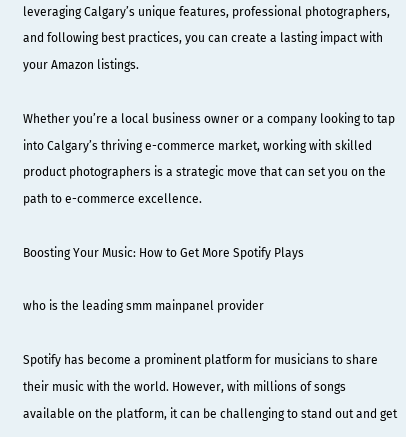leveraging Calgary’s unique features, professional photographers, and following best practices, you can create a lasting impact with your Amazon listings.

Whether you’re a local business owner or a company looking to tap into Calgary’s thriving e-commerce market, working with skilled product photographers is a strategic move that can set you on the path to e-commerce excellence.

Boosting Your Music: How to Get More Spotify Plays

who is the leading smm mainpanel provider

Spotify has become a prominent platform for musicians to share their music with the world. However, with millions of songs available on the platform, it can be challenging to stand out and get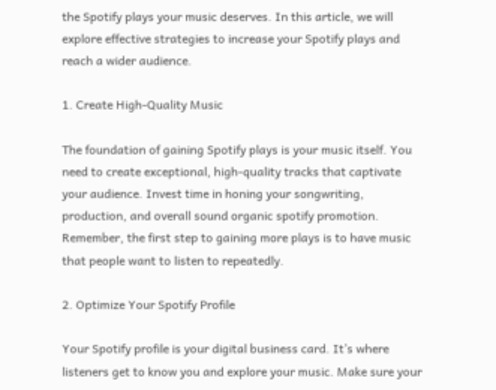the Spotify plays your music deserves. In this article, we will explore effective strategies to increase your Spotify plays and reach a wider audience.

1. Create High-Quality Music

The foundation of gaining Spotify plays is your music itself. You need to create exceptional, high-quality tracks that captivate your audience. Invest time in honing your songwriting, production, and overall sound organic spotify promotion. Remember, the first step to gaining more plays is to have music that people want to listen to repeatedly.

2. Optimize Your Spotify Profile

Your Spotify profile is your digital business card. It’s where listeners get to know you and explore your music. Make sure your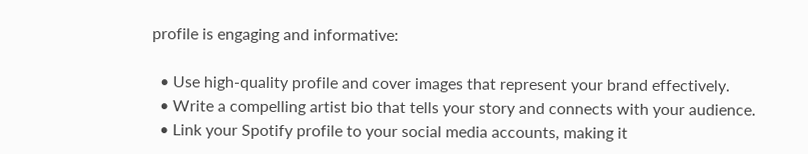profile is engaging and informative:

  • Use high-quality profile and cover images that represent your brand effectively.
  • Write a compelling artist bio that tells your story and connects with your audience.
  • Link your Spotify profile to your social media accounts, making it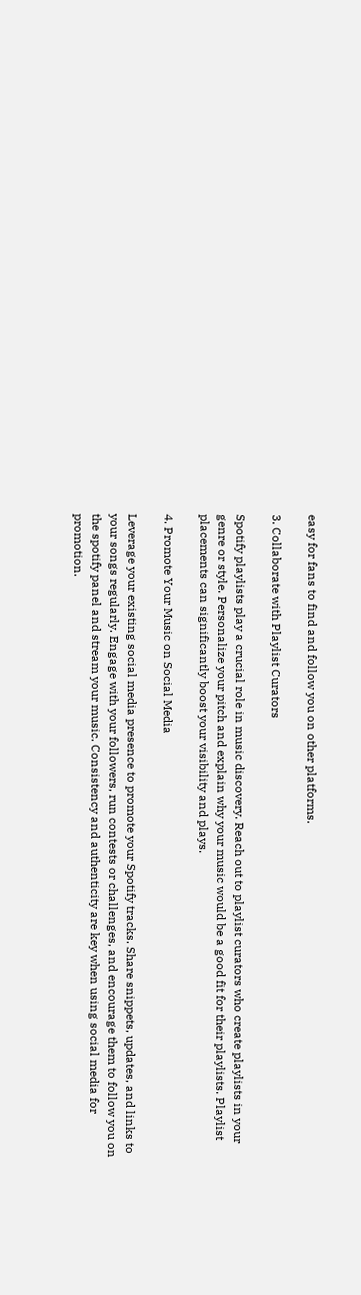easy for fans to find and follow you on other platforms.

3. Collaborate with Playlist Curators

Spotify playlists play a crucial role in music discovery. Reach out to playlist curators who create playlists in your genre or style. Personalize your pitch and explain why your music would be a good fit for their playlists. Playlist placements can significantly boost your visibility and plays.

4. Promote Your Music on Social Media

Leverage your existing social media presence to promote your Spotify tracks. Share snippets, updates, and links to your songs regularly. Engage with your followers, run contests or challenges, and encourage them to follow you on the spotify panel and stream your music. Consistency and authenticity are key when using social media for promotion.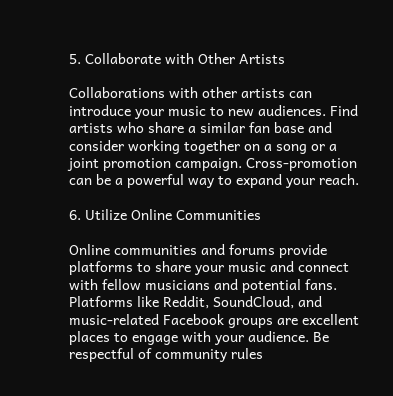5. Collaborate with Other Artists

Collaborations with other artists can introduce your music to new audiences. Find artists who share a similar fan base and consider working together on a song or a joint promotion campaign. Cross-promotion can be a powerful way to expand your reach.

6. Utilize Online Communities

Online communities and forums provide platforms to share your music and connect with fellow musicians and potential fans. Platforms like Reddit, SoundCloud, and music-related Facebook groups are excellent places to engage with your audience. Be respectful of community rules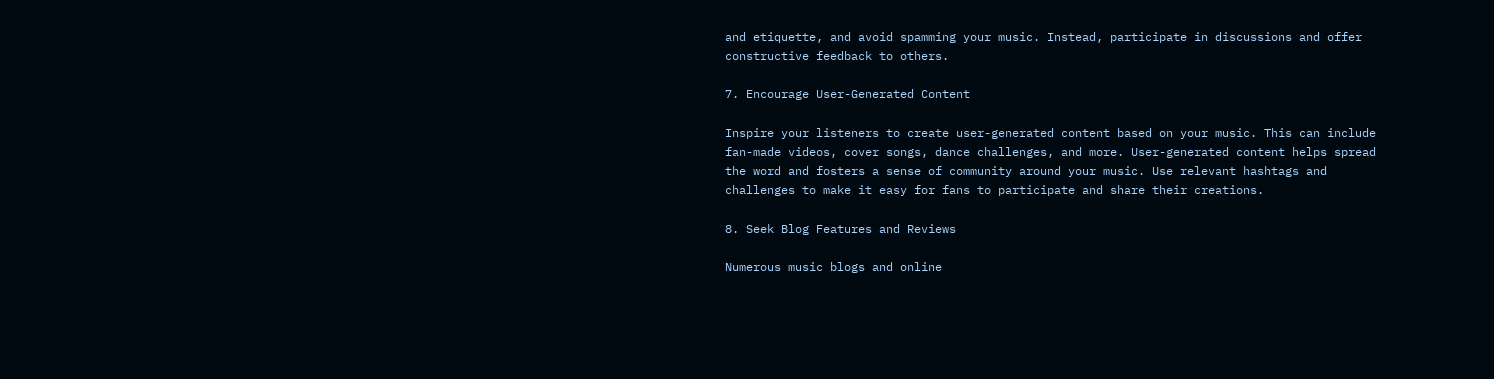and etiquette, and avoid spamming your music. Instead, participate in discussions and offer constructive feedback to others.

7. Encourage User-Generated Content

Inspire your listeners to create user-generated content based on your music. This can include fan-made videos, cover songs, dance challenges, and more. User-generated content helps spread the word and fosters a sense of community around your music. Use relevant hashtags and challenges to make it easy for fans to participate and share their creations.

8. Seek Blog Features and Reviews

Numerous music blogs and online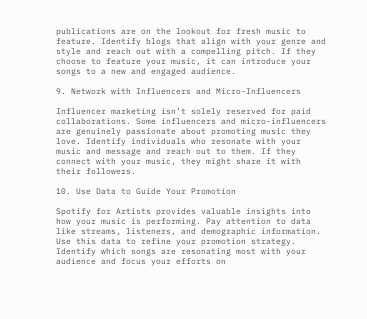publications are on the lookout for fresh music to feature. Identify blogs that align with your genre and style and reach out with a compelling pitch. If they choose to feature your music, it can introduce your songs to a new and engaged audience.

9. Network with Influencers and Micro-Influencers

Influencer marketing isn’t solely reserved for paid collaborations. Some influencers and micro-influencers are genuinely passionate about promoting music they love. Identify individuals who resonate with your music and message and reach out to them. If they connect with your music, they might share it with their followers.

10. Use Data to Guide Your Promotion

Spotify for Artists provides valuable insights into how your music is performing. Pay attention to data like streams, listeners, and demographic information. Use this data to refine your promotion strategy. Identify which songs are resonating most with your audience and focus your efforts on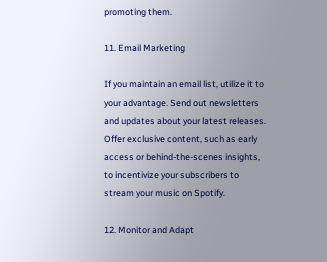promoting them.

11. Email Marketing

If you maintain an email list, utilize it to your advantage. Send out newsletters and updates about your latest releases. Offer exclusive content, such as early access or behind-the-scenes insights, to incentivize your subscribers to stream your music on Spotify.

12. Monitor and Adapt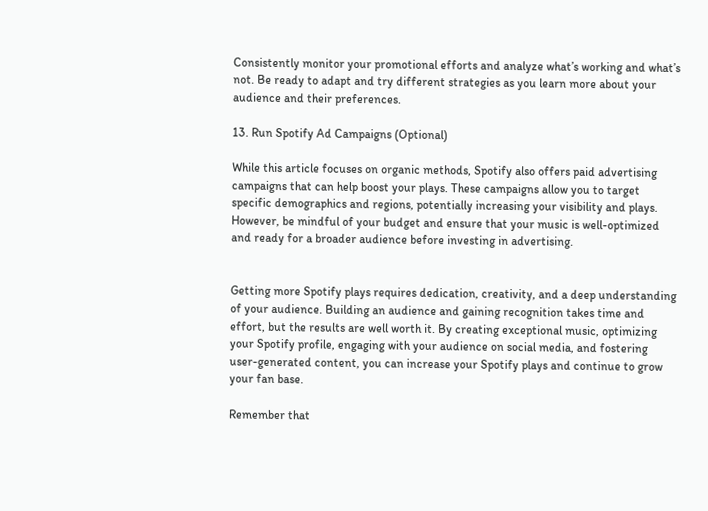Consistently monitor your promotional efforts and analyze what’s working and what’s not. Be ready to adapt and try different strategies as you learn more about your audience and their preferences.

13. Run Spotify Ad Campaigns (Optional)

While this article focuses on organic methods, Spotify also offers paid advertising campaigns that can help boost your plays. These campaigns allow you to target specific demographics and regions, potentially increasing your visibility and plays. However, be mindful of your budget and ensure that your music is well-optimized and ready for a broader audience before investing in advertising.


Getting more Spotify plays requires dedication, creativity, and a deep understanding of your audience. Building an audience and gaining recognition takes time and effort, but the results are well worth it. By creating exceptional music, optimizing your Spotify profile, engaging with your audience on social media, and fostering user-generated content, you can increase your Spotify plays and continue to grow your fan base.

Remember that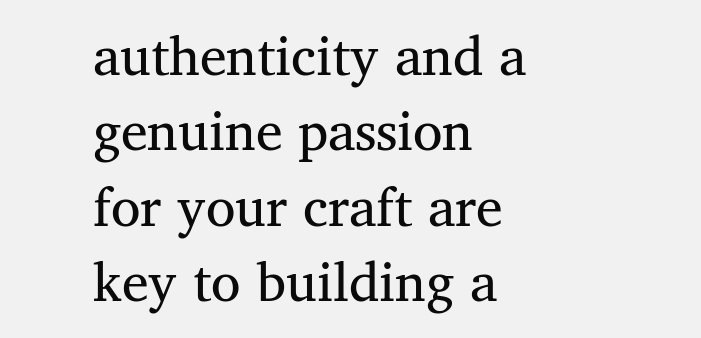authenticity and a genuine passion for your craft are key to building a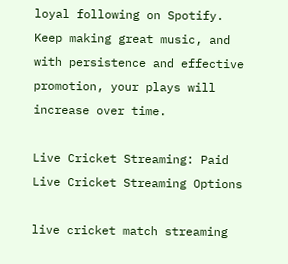loyal following on Spotify. Keep making great music, and with persistence and effective promotion, your plays will increase over time.

Live Cricket Streaming: Paid Live Cricket Streaming Options

live cricket match streaming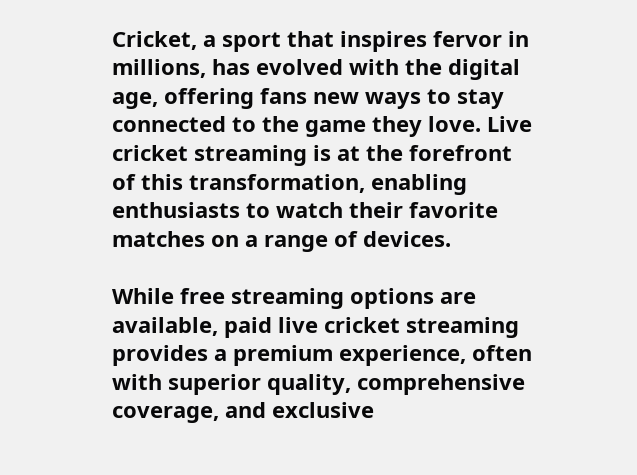Cricket, a sport that inspires fervor in millions, has evolved with the digital age, offering fans new ways to stay connected to the game they love. Live cricket streaming is at the forefront of this transformation, enabling enthusiasts to watch their favorite matches on a range of devices.

While free streaming options are available, paid live cricket streaming provides a premium experience, often with superior quality, comprehensive coverage, and exclusive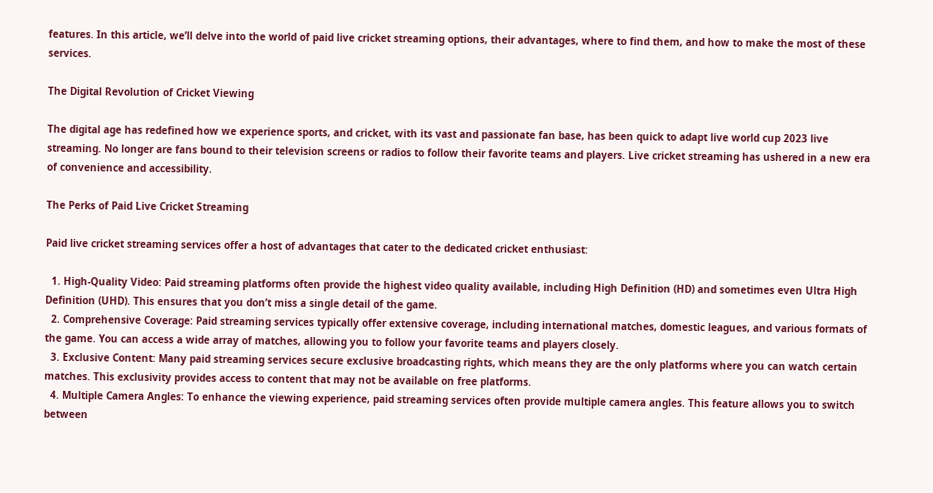features. In this article, we’ll delve into the world of paid live cricket streaming options, their advantages, where to find them, and how to make the most of these services.

The Digital Revolution of Cricket Viewing

The digital age has redefined how we experience sports, and cricket, with its vast and passionate fan base, has been quick to adapt live world cup 2023 live streaming. No longer are fans bound to their television screens or radios to follow their favorite teams and players. Live cricket streaming has ushered in a new era of convenience and accessibility.

The Perks of Paid Live Cricket Streaming

Paid live cricket streaming services offer a host of advantages that cater to the dedicated cricket enthusiast:

  1. High-Quality Video: Paid streaming platforms often provide the highest video quality available, including High Definition (HD) and sometimes even Ultra High Definition (UHD). This ensures that you don’t miss a single detail of the game.
  2. Comprehensive Coverage: Paid streaming services typically offer extensive coverage, including international matches, domestic leagues, and various formats of the game. You can access a wide array of matches, allowing you to follow your favorite teams and players closely.
  3. Exclusive Content: Many paid streaming services secure exclusive broadcasting rights, which means they are the only platforms where you can watch certain matches. This exclusivity provides access to content that may not be available on free platforms.
  4. Multiple Camera Angles: To enhance the viewing experience, paid streaming services often provide multiple camera angles. This feature allows you to switch between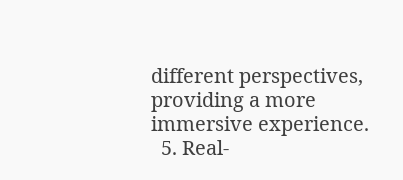different perspectives, providing a more immersive experience.
  5. Real-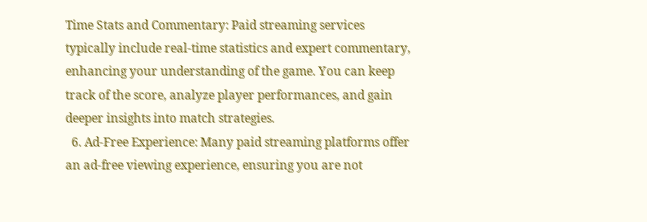Time Stats and Commentary: Paid streaming services typically include real-time statistics and expert commentary, enhancing your understanding of the game. You can keep track of the score, analyze player performances, and gain deeper insights into match strategies.
  6. Ad-Free Experience: Many paid streaming platforms offer an ad-free viewing experience, ensuring you are not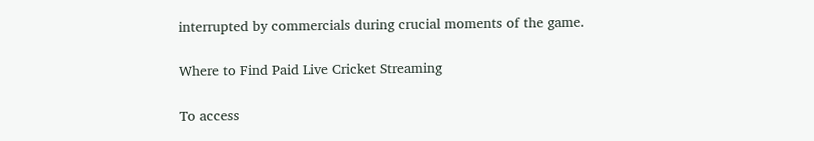interrupted by commercials during crucial moments of the game.

Where to Find Paid Live Cricket Streaming

To access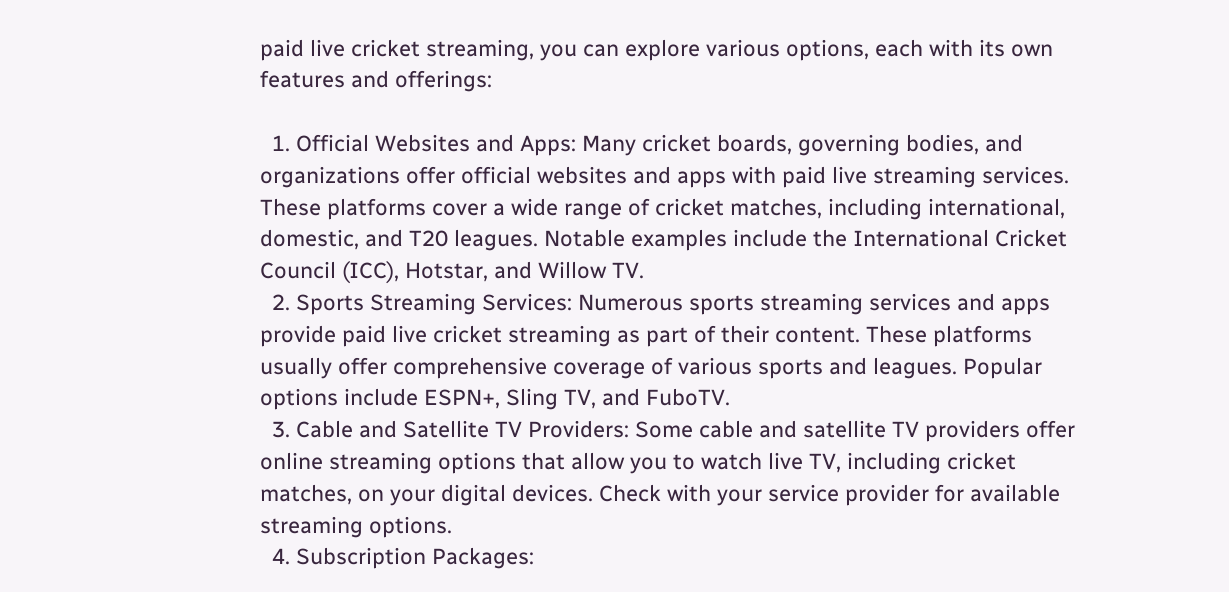paid live cricket streaming, you can explore various options, each with its own features and offerings:

  1. Official Websites and Apps: Many cricket boards, governing bodies, and organizations offer official websites and apps with paid live streaming services. These platforms cover a wide range of cricket matches, including international, domestic, and T20 leagues. Notable examples include the International Cricket Council (ICC), Hotstar, and Willow TV.
  2. Sports Streaming Services: Numerous sports streaming services and apps provide paid live cricket streaming as part of their content. These platforms usually offer comprehensive coverage of various sports and leagues. Popular options include ESPN+, Sling TV, and FuboTV.
  3. Cable and Satellite TV Providers: Some cable and satellite TV providers offer online streaming options that allow you to watch live TV, including cricket matches, on your digital devices. Check with your service provider for available streaming options.
  4. Subscription Packages: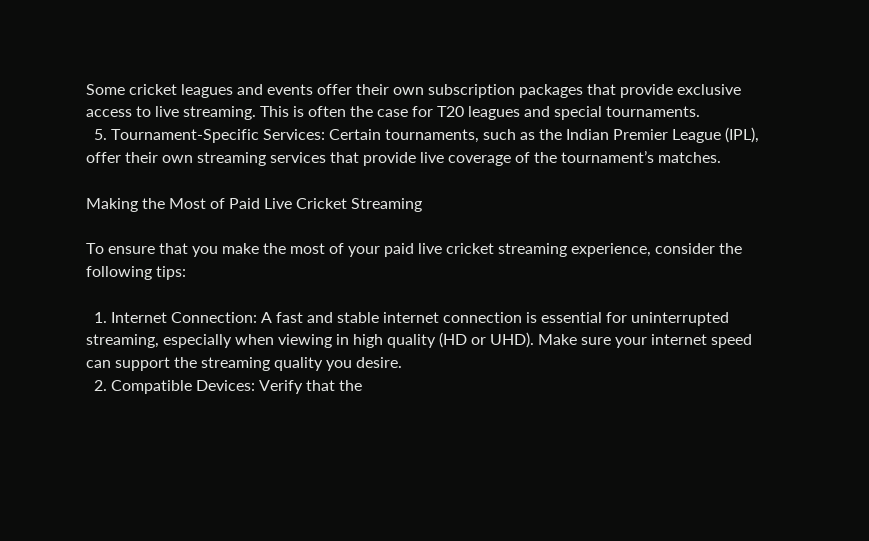Some cricket leagues and events offer their own subscription packages that provide exclusive access to live streaming. This is often the case for T20 leagues and special tournaments.
  5. Tournament-Specific Services: Certain tournaments, such as the Indian Premier League (IPL), offer their own streaming services that provide live coverage of the tournament’s matches.

Making the Most of Paid Live Cricket Streaming

To ensure that you make the most of your paid live cricket streaming experience, consider the following tips:

  1. Internet Connection: A fast and stable internet connection is essential for uninterrupted streaming, especially when viewing in high quality (HD or UHD). Make sure your internet speed can support the streaming quality you desire.
  2. Compatible Devices: Verify that the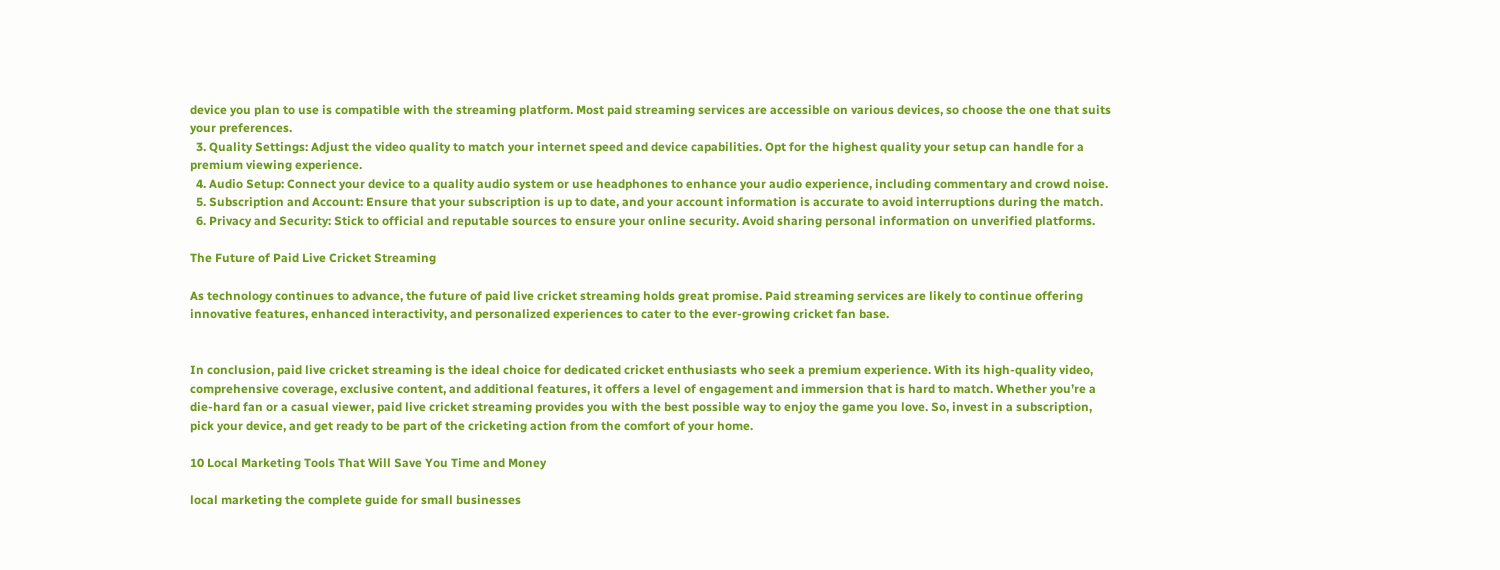device you plan to use is compatible with the streaming platform. Most paid streaming services are accessible on various devices, so choose the one that suits your preferences.
  3. Quality Settings: Adjust the video quality to match your internet speed and device capabilities. Opt for the highest quality your setup can handle for a premium viewing experience.
  4. Audio Setup: Connect your device to a quality audio system or use headphones to enhance your audio experience, including commentary and crowd noise.
  5. Subscription and Account: Ensure that your subscription is up to date, and your account information is accurate to avoid interruptions during the match.
  6. Privacy and Security: Stick to official and reputable sources to ensure your online security. Avoid sharing personal information on unverified platforms.

The Future of Paid Live Cricket Streaming

As technology continues to advance, the future of paid live cricket streaming holds great promise. Paid streaming services are likely to continue offering innovative features, enhanced interactivity, and personalized experiences to cater to the ever-growing cricket fan base.


In conclusion, paid live cricket streaming is the ideal choice for dedicated cricket enthusiasts who seek a premium experience. With its high-quality video, comprehensive coverage, exclusive content, and additional features, it offers a level of engagement and immersion that is hard to match. Whether you’re a die-hard fan or a casual viewer, paid live cricket streaming provides you with the best possible way to enjoy the game you love. So, invest in a subscription, pick your device, and get ready to be part of the cricketing action from the comfort of your home.

10 Local Marketing Tools That Will Save You Time and Money

local marketing the complete guide for small businesses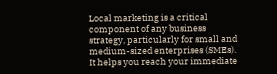Local marketing is a critical component of any business strategy, particularly for small and medium-sized enterprises (SMEs). It helps you reach your immediate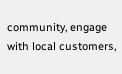community, engage with local customers,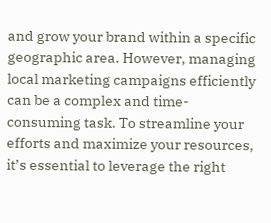and grow your brand within a specific geographic area. However, managing local marketing campaigns efficiently can be a complex and time-consuming task. To streamline your efforts and maximize your resources, it’s essential to leverage the right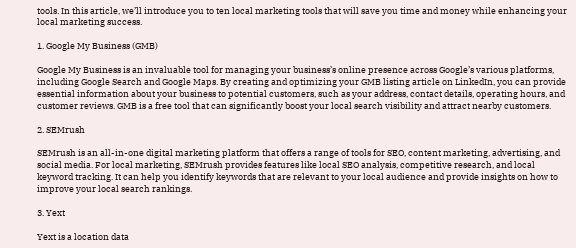tools. In this article, we’ll introduce you to ten local marketing tools that will save you time and money while enhancing your local marketing success.

1. Google My Business (GMB)

Google My Business is an invaluable tool for managing your business’s online presence across Google’s various platforms, including Google Search and Google Maps. By creating and optimizing your GMB listing article on LinkedIn, you can provide essential information about your business to potential customers, such as your address, contact details, operating hours, and customer reviews. GMB is a free tool that can significantly boost your local search visibility and attract nearby customers.

2. SEMrush

SEMrush is an all-in-one digital marketing platform that offers a range of tools for SEO, content marketing, advertising, and social media. For local marketing, SEMrush provides features like local SEO analysis, competitive research, and local keyword tracking. It can help you identify keywords that are relevant to your local audience and provide insights on how to improve your local search rankings.

3. Yext

Yext is a location data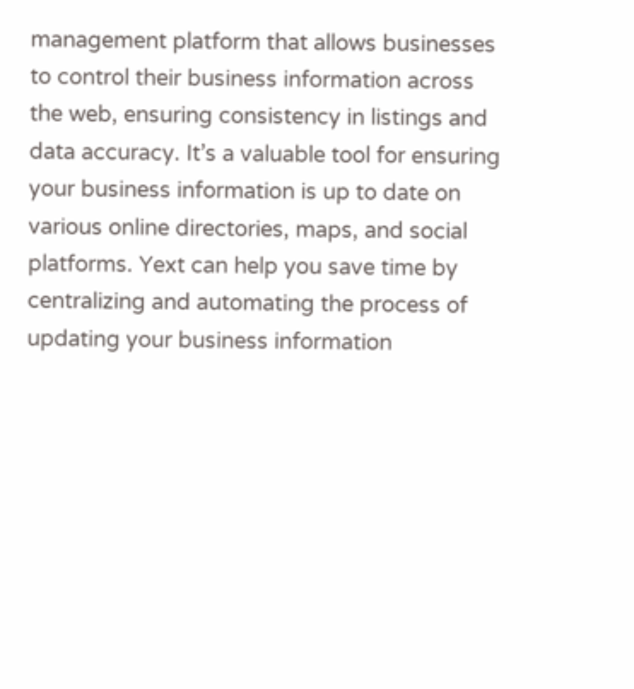management platform that allows businesses to control their business information across the web, ensuring consistency in listings and data accuracy. It’s a valuable tool for ensuring your business information is up to date on various online directories, maps, and social platforms. Yext can help you save time by centralizing and automating the process of updating your business information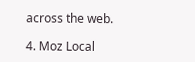across the web.

4. Moz Local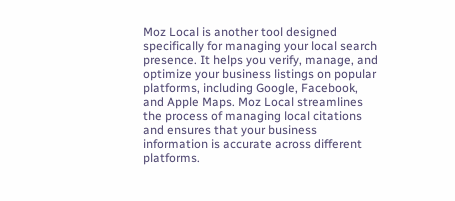Moz Local is another tool designed specifically for managing your local search presence. It helps you verify, manage, and optimize your business listings on popular platforms, including Google, Facebook, and Apple Maps. Moz Local streamlines the process of managing local citations and ensures that your business information is accurate across different platforms.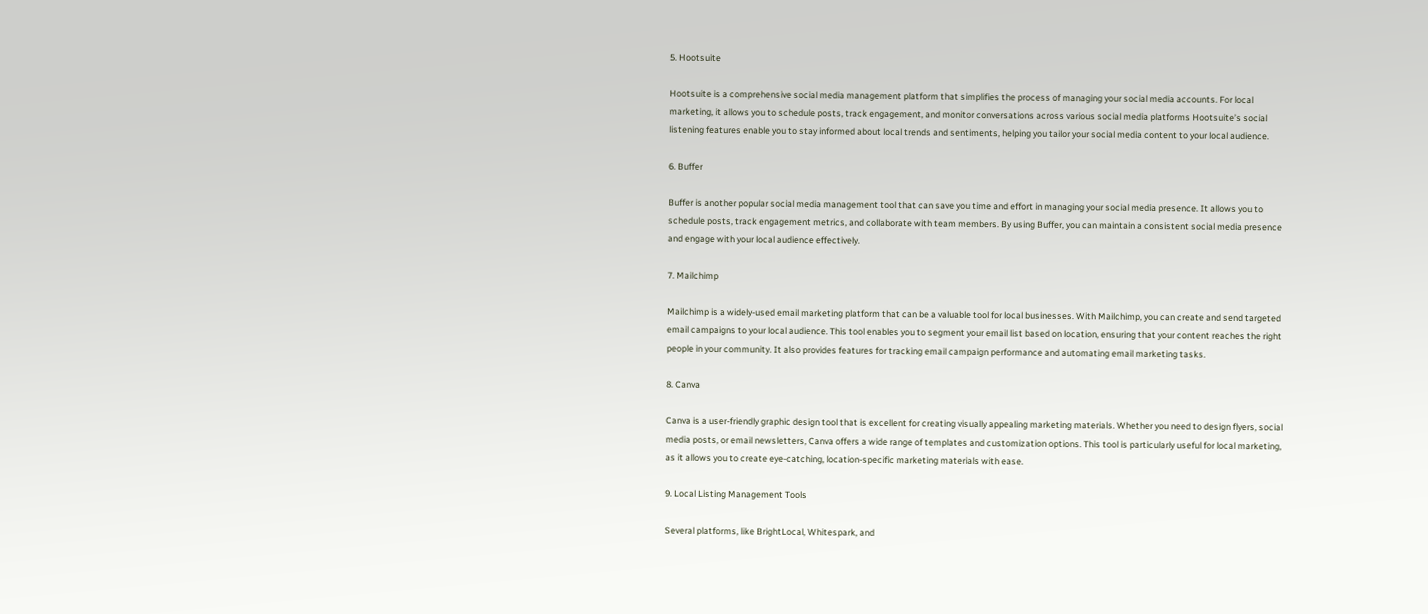5. Hootsuite

Hootsuite is a comprehensive social media management platform that simplifies the process of managing your social media accounts. For local marketing, it allows you to schedule posts, track engagement, and monitor conversations across various social media platforms Hootsuite’s social listening features enable you to stay informed about local trends and sentiments, helping you tailor your social media content to your local audience.

6. Buffer

Buffer is another popular social media management tool that can save you time and effort in managing your social media presence. It allows you to schedule posts, track engagement metrics, and collaborate with team members. By using Buffer, you can maintain a consistent social media presence and engage with your local audience effectively.

7. Mailchimp

Mailchimp is a widely-used email marketing platform that can be a valuable tool for local businesses. With Mailchimp, you can create and send targeted email campaigns to your local audience. This tool enables you to segment your email list based on location, ensuring that your content reaches the right people in your community. It also provides features for tracking email campaign performance and automating email marketing tasks.

8. Canva

Canva is a user-friendly graphic design tool that is excellent for creating visually appealing marketing materials. Whether you need to design flyers, social media posts, or email newsletters, Canva offers a wide range of templates and customization options. This tool is particularly useful for local marketing, as it allows you to create eye-catching, location-specific marketing materials with ease.

9. Local Listing Management Tools

Several platforms, like BrightLocal, Whitespark, and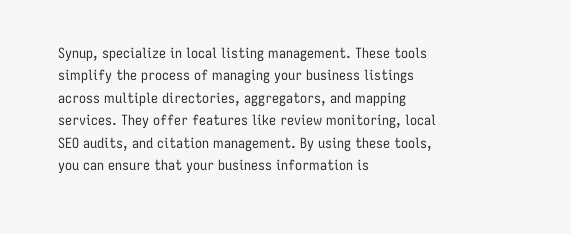Synup, specialize in local listing management. These tools simplify the process of managing your business listings across multiple directories, aggregators, and mapping services. They offer features like review monitoring, local SEO audits, and citation management. By using these tools, you can ensure that your business information is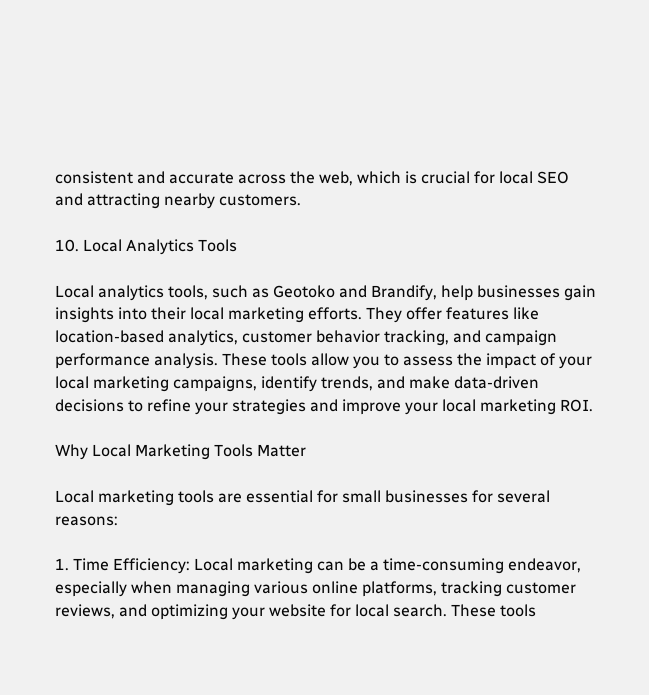consistent and accurate across the web, which is crucial for local SEO and attracting nearby customers.

10. Local Analytics Tools

Local analytics tools, such as Geotoko and Brandify, help businesses gain insights into their local marketing efforts. They offer features like location-based analytics, customer behavior tracking, and campaign performance analysis. These tools allow you to assess the impact of your local marketing campaigns, identify trends, and make data-driven decisions to refine your strategies and improve your local marketing ROI.

Why Local Marketing Tools Matter

Local marketing tools are essential for small businesses for several reasons:

1. Time Efficiency: Local marketing can be a time-consuming endeavor, especially when managing various online platforms, tracking customer reviews, and optimizing your website for local search. These tools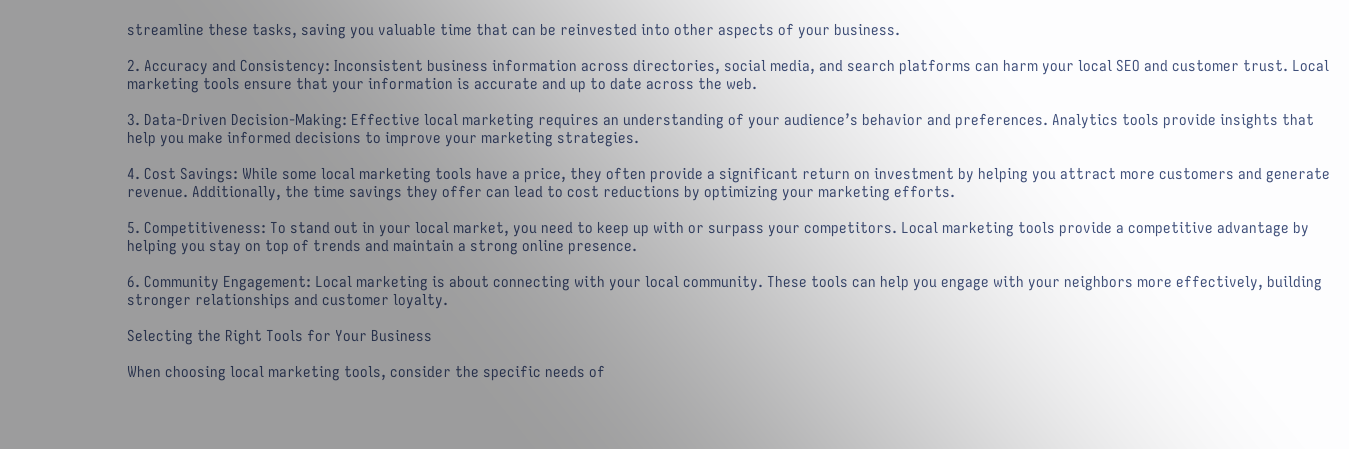streamline these tasks, saving you valuable time that can be reinvested into other aspects of your business.

2. Accuracy and Consistency: Inconsistent business information across directories, social media, and search platforms can harm your local SEO and customer trust. Local marketing tools ensure that your information is accurate and up to date across the web.

3. Data-Driven Decision-Making: Effective local marketing requires an understanding of your audience’s behavior and preferences. Analytics tools provide insights that help you make informed decisions to improve your marketing strategies.

4. Cost Savings: While some local marketing tools have a price, they often provide a significant return on investment by helping you attract more customers and generate revenue. Additionally, the time savings they offer can lead to cost reductions by optimizing your marketing efforts.

5. Competitiveness: To stand out in your local market, you need to keep up with or surpass your competitors. Local marketing tools provide a competitive advantage by helping you stay on top of trends and maintain a strong online presence.

6. Community Engagement: Local marketing is about connecting with your local community. These tools can help you engage with your neighbors more effectively, building stronger relationships and customer loyalty.

Selecting the Right Tools for Your Business

When choosing local marketing tools, consider the specific needs of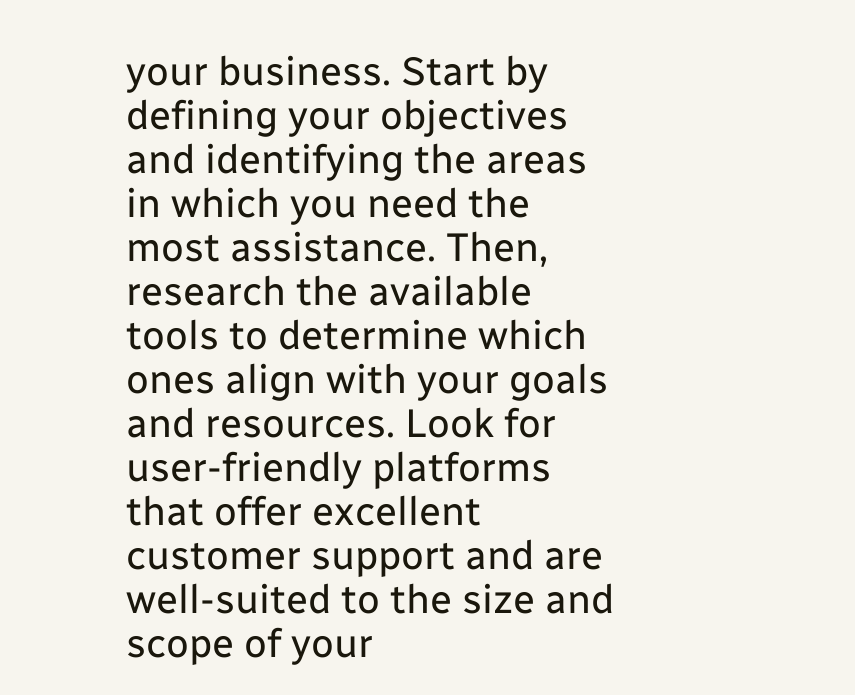your business. Start by defining your objectives and identifying the areas in which you need the most assistance. Then, research the available tools to determine which ones align with your goals and resources. Look for user-friendly platforms that offer excellent customer support and are well-suited to the size and scope of your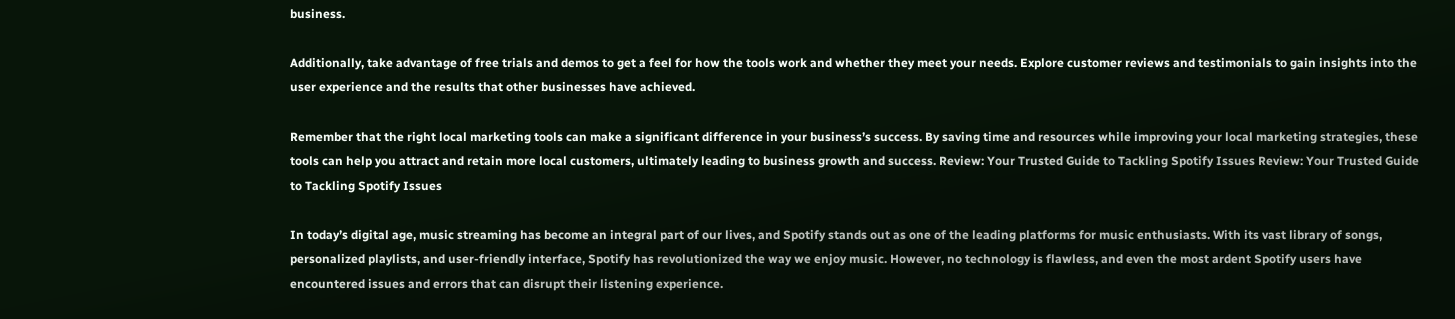business.

Additionally, take advantage of free trials and demos to get a feel for how the tools work and whether they meet your needs. Explore customer reviews and testimonials to gain insights into the user experience and the results that other businesses have achieved.

Remember that the right local marketing tools can make a significant difference in your business’s success. By saving time and resources while improving your local marketing strategies, these tools can help you attract and retain more local customers, ultimately leading to business growth and success. Review: Your Trusted Guide to Tackling Spotify Issues Review: Your Trusted Guide to Tackling Spotify Issues

In today’s digital age, music streaming has become an integral part of our lives, and Spotify stands out as one of the leading platforms for music enthusiasts. With its vast library of songs, personalized playlists, and user-friendly interface, Spotify has revolutionized the way we enjoy music. However, no technology is flawless, and even the most ardent Spotify users have encountered issues and errors that can disrupt their listening experience.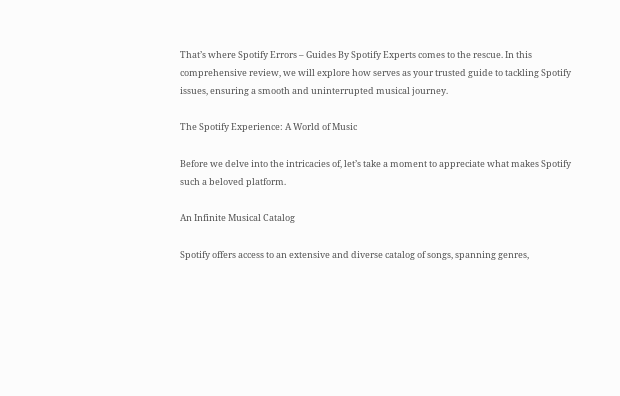That’s where Spotify Errors – Guides By Spotify Experts comes to the rescue. In this comprehensive review, we will explore how serves as your trusted guide to tackling Spotify issues, ensuring a smooth and uninterrupted musical journey.

The Spotify Experience: A World of Music

Before we delve into the intricacies of, let’s take a moment to appreciate what makes Spotify such a beloved platform.

An Infinite Musical Catalog

Spotify offers access to an extensive and diverse catalog of songs, spanning genres,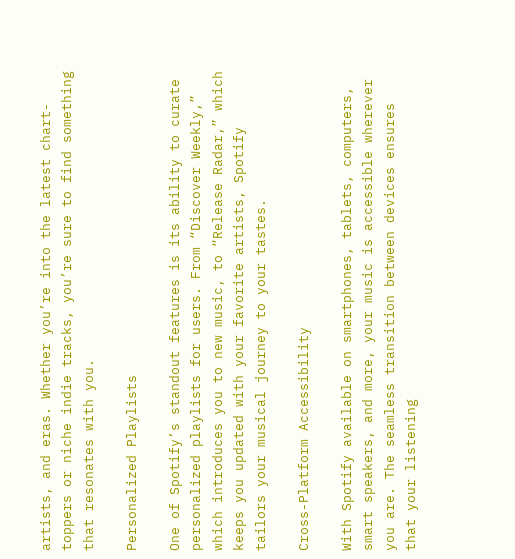artists, and eras. Whether you’re into the latest chart-toppers or niche indie tracks, you’re sure to find something that resonates with you.

Personalized Playlists

One of Spotify’s standout features is its ability to curate personalized playlists for users. From “Discover Weekly,” which introduces you to new music, to “Release Radar,” which keeps you updated with your favorite artists, Spotify tailors your musical journey to your tastes.

Cross-Platform Accessibility

With Spotify available on smartphones, tablets, computers, smart speakers, and more, your music is accessible wherever you are. The seamless transition between devices ensures that your listening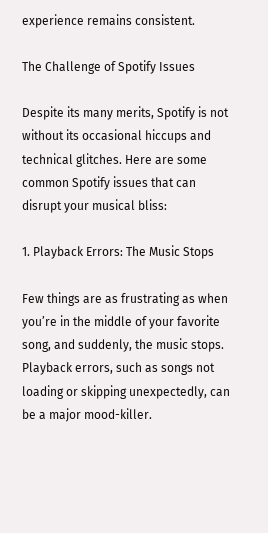experience remains consistent.

The Challenge of Spotify Issues

Despite its many merits, Spotify is not without its occasional hiccups and technical glitches. Here are some common Spotify issues that can disrupt your musical bliss:

1. Playback Errors: The Music Stops

Few things are as frustrating as when you’re in the middle of your favorite song, and suddenly, the music stops. Playback errors, such as songs not loading or skipping unexpectedly, can be a major mood-killer.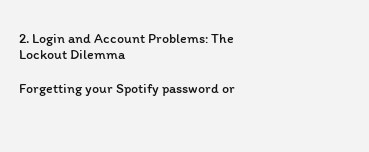2. Login and Account Problems: The Lockout Dilemma

Forgetting your Spotify password or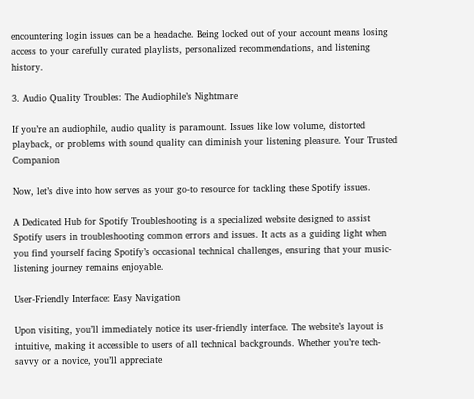encountering login issues can be a headache. Being locked out of your account means losing access to your carefully curated playlists, personalized recommendations, and listening history.

3. Audio Quality Troubles: The Audiophile’s Nightmare

If you’re an audiophile, audio quality is paramount. Issues like low volume, distorted playback, or problems with sound quality can diminish your listening pleasure. Your Trusted Companion

Now, let’s dive into how serves as your go-to resource for tackling these Spotify issues.

A Dedicated Hub for Spotify Troubleshooting is a specialized website designed to assist Spotify users in troubleshooting common errors and issues. It acts as a guiding light when you find yourself facing Spotify’s occasional technical challenges, ensuring that your music-listening journey remains enjoyable.

User-Friendly Interface: Easy Navigation

Upon visiting, you’ll immediately notice its user-friendly interface. The website’s layout is intuitive, making it accessible to users of all technical backgrounds. Whether you’re tech-savvy or a novice, you’ll appreciate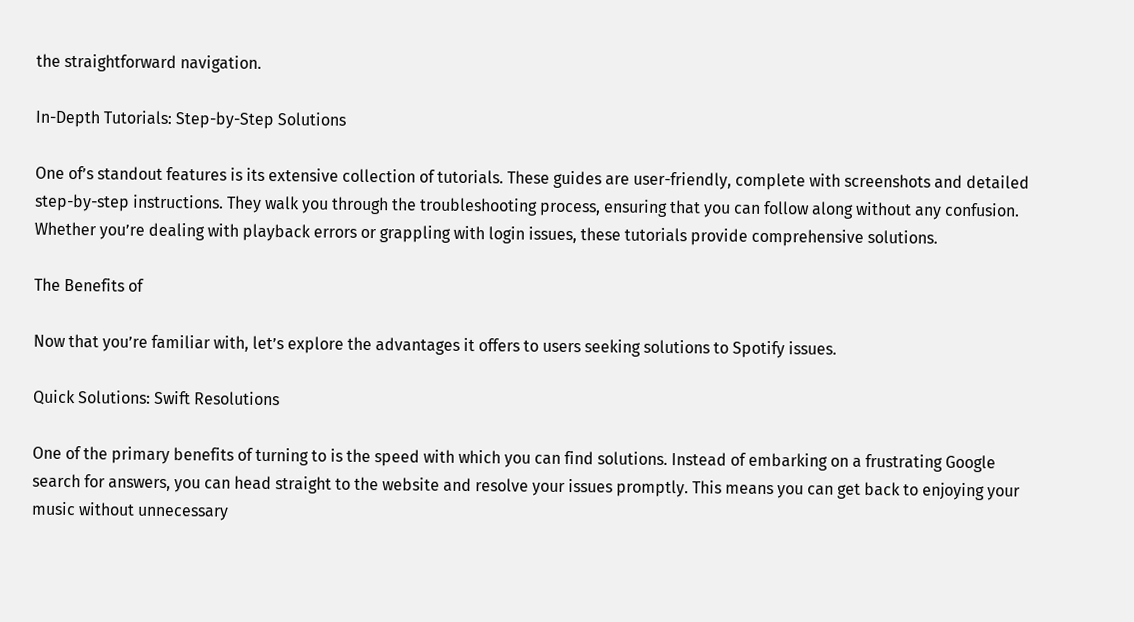the straightforward navigation.

In-Depth Tutorials: Step-by-Step Solutions

One of’s standout features is its extensive collection of tutorials. These guides are user-friendly, complete with screenshots and detailed step-by-step instructions. They walk you through the troubleshooting process, ensuring that you can follow along without any confusion. Whether you’re dealing with playback errors or grappling with login issues, these tutorials provide comprehensive solutions.

The Benefits of

Now that you’re familiar with, let’s explore the advantages it offers to users seeking solutions to Spotify issues.

Quick Solutions: Swift Resolutions

One of the primary benefits of turning to is the speed with which you can find solutions. Instead of embarking on a frustrating Google search for answers, you can head straight to the website and resolve your issues promptly. This means you can get back to enjoying your music without unnecessary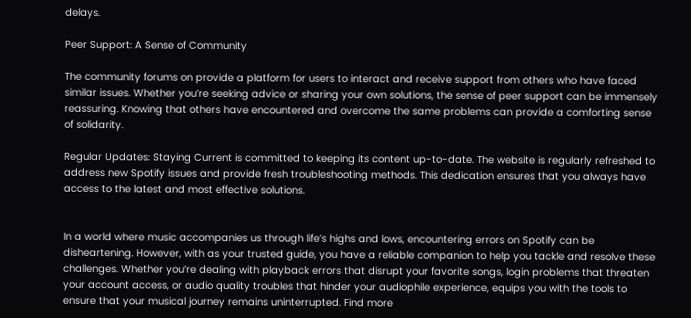delays.

Peer Support: A Sense of Community

The community forums on provide a platform for users to interact and receive support from others who have faced similar issues. Whether you’re seeking advice or sharing your own solutions, the sense of peer support can be immensely reassuring. Knowing that others have encountered and overcome the same problems can provide a comforting sense of solidarity.

Regular Updates: Staying Current is committed to keeping its content up-to-date. The website is regularly refreshed to address new Spotify issues and provide fresh troubleshooting methods. This dedication ensures that you always have access to the latest and most effective solutions.


In a world where music accompanies us through life’s highs and lows, encountering errors on Spotify can be disheartening. However, with as your trusted guide, you have a reliable companion to help you tackle and resolve these challenges. Whether you’re dealing with playback errors that disrupt your favorite songs, login problems that threaten your account access, or audio quality troubles that hinder your audiophile experience, equips you with the tools to ensure that your musical journey remains uninterrupted. Find more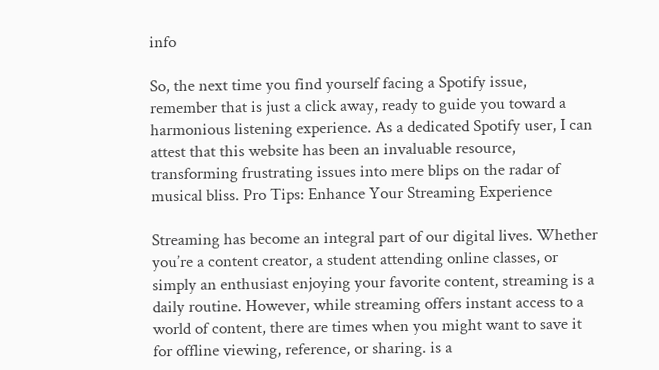info

So, the next time you find yourself facing a Spotify issue, remember that is just a click away, ready to guide you toward a harmonious listening experience. As a dedicated Spotify user, I can attest that this website has been an invaluable resource, transforming frustrating issues into mere blips on the radar of musical bliss. Pro Tips: Enhance Your Streaming Experience

Streaming has become an integral part of our digital lives. Whether you’re a content creator, a student attending online classes, or simply an enthusiast enjoying your favorite content, streaming is a daily routine. However, while streaming offers instant access to a world of content, there are times when you might want to save it for offline viewing, reference, or sharing. is a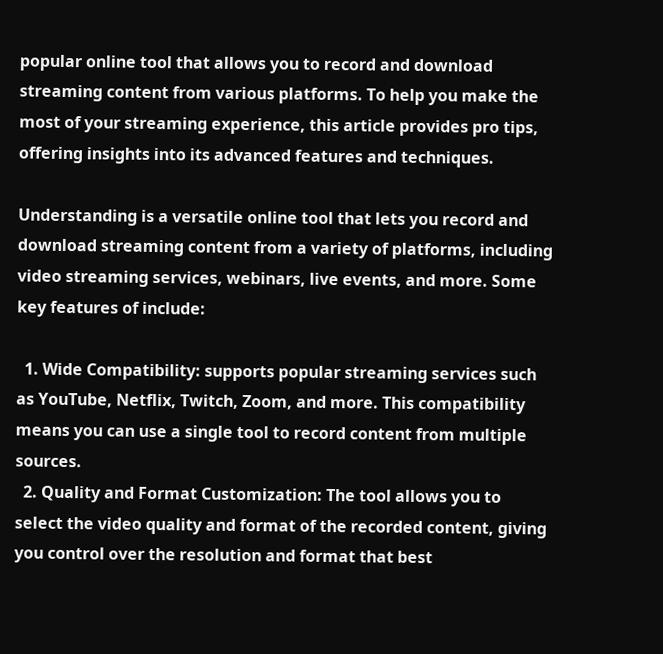popular online tool that allows you to record and download streaming content from various platforms. To help you make the most of your streaming experience, this article provides pro tips, offering insights into its advanced features and techniques.

Understanding is a versatile online tool that lets you record and download streaming content from a variety of platforms, including video streaming services, webinars, live events, and more. Some key features of include:

  1. Wide Compatibility: supports popular streaming services such as YouTube, Netflix, Twitch, Zoom, and more. This compatibility means you can use a single tool to record content from multiple sources.
  2. Quality and Format Customization: The tool allows you to select the video quality and format of the recorded content, giving you control over the resolution and format that best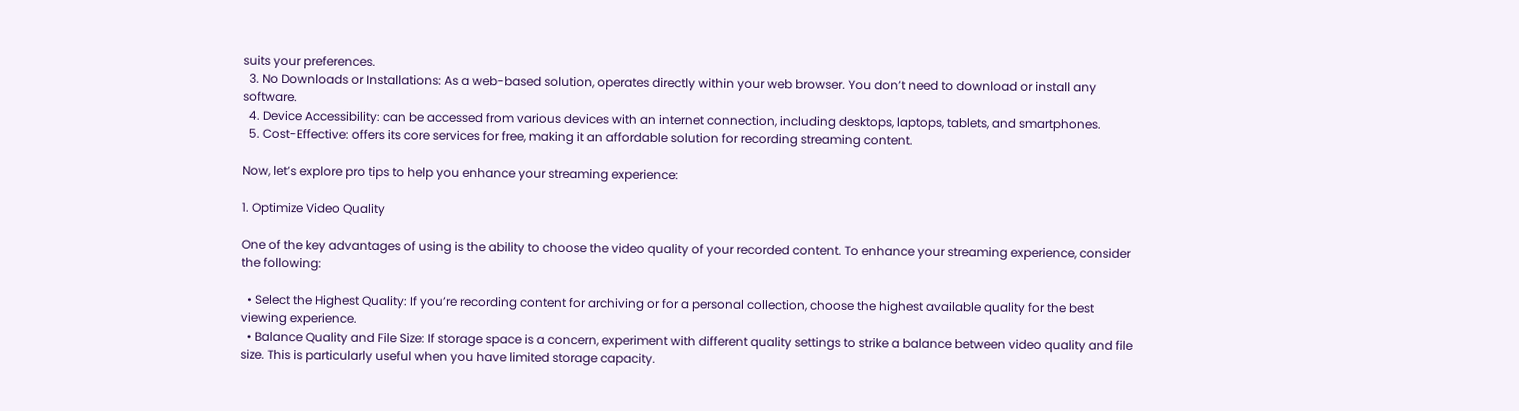suits your preferences.
  3. No Downloads or Installations: As a web-based solution, operates directly within your web browser. You don’t need to download or install any software.
  4. Device Accessibility: can be accessed from various devices with an internet connection, including desktops, laptops, tablets, and smartphones.
  5. Cost-Effective: offers its core services for free, making it an affordable solution for recording streaming content.

Now, let’s explore pro tips to help you enhance your streaming experience:

1. Optimize Video Quality

One of the key advantages of using is the ability to choose the video quality of your recorded content. To enhance your streaming experience, consider the following:

  • Select the Highest Quality: If you’re recording content for archiving or for a personal collection, choose the highest available quality for the best viewing experience.
  • Balance Quality and File Size: If storage space is a concern, experiment with different quality settings to strike a balance between video quality and file size. This is particularly useful when you have limited storage capacity.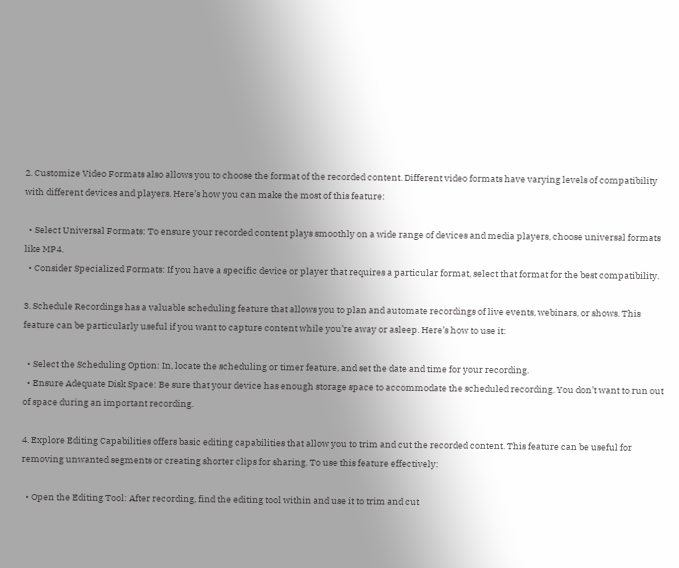2. Customize Video Formats also allows you to choose the format of the recorded content. Different video formats have varying levels of compatibility with different devices and players. Here’s how you can make the most of this feature:

  • Select Universal Formats: To ensure your recorded content plays smoothly on a wide range of devices and media players, choose universal formats like MP4.
  • Consider Specialized Formats: If you have a specific device or player that requires a particular format, select that format for the best compatibility.

3. Schedule Recordings has a valuable scheduling feature that allows you to plan and automate recordings of live events, webinars, or shows. This feature can be particularly useful if you want to capture content while you’re away or asleep. Here’s how to use it:

  • Select the Scheduling Option: In, locate the scheduling or timer feature, and set the date and time for your recording.
  • Ensure Adequate Disk Space: Be sure that your device has enough storage space to accommodate the scheduled recording. You don’t want to run out of space during an important recording.

4. Explore Editing Capabilities offers basic editing capabilities that allow you to trim and cut the recorded content. This feature can be useful for removing unwanted segments or creating shorter clips for sharing. To use this feature effectively:

  • Open the Editing Tool: After recording, find the editing tool within and use it to trim and cut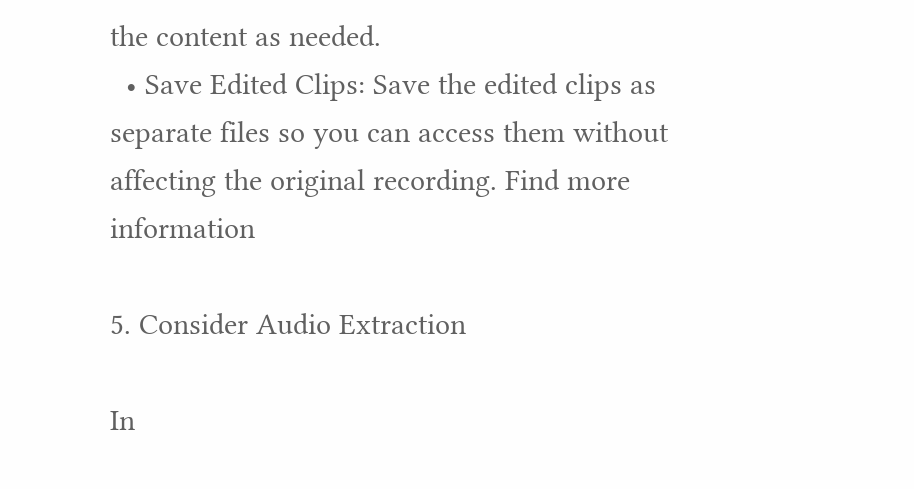the content as needed.
  • Save Edited Clips: Save the edited clips as separate files so you can access them without affecting the original recording. Find more information

5. Consider Audio Extraction

In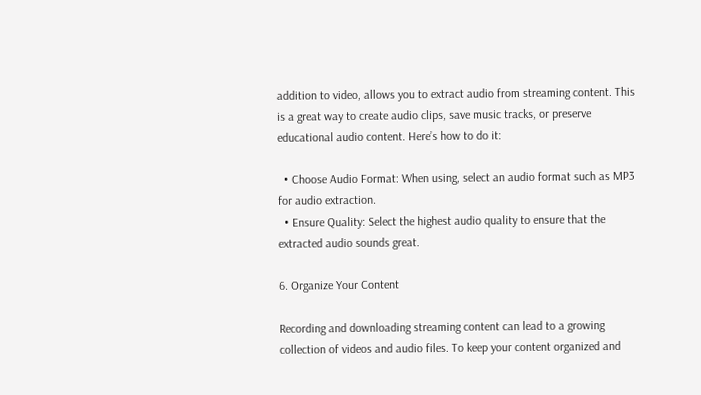addition to video, allows you to extract audio from streaming content. This is a great way to create audio clips, save music tracks, or preserve educational audio content. Here’s how to do it:

  • Choose Audio Format: When using, select an audio format such as MP3 for audio extraction.
  • Ensure Quality: Select the highest audio quality to ensure that the extracted audio sounds great.

6. Organize Your Content

Recording and downloading streaming content can lead to a growing collection of videos and audio files. To keep your content organized and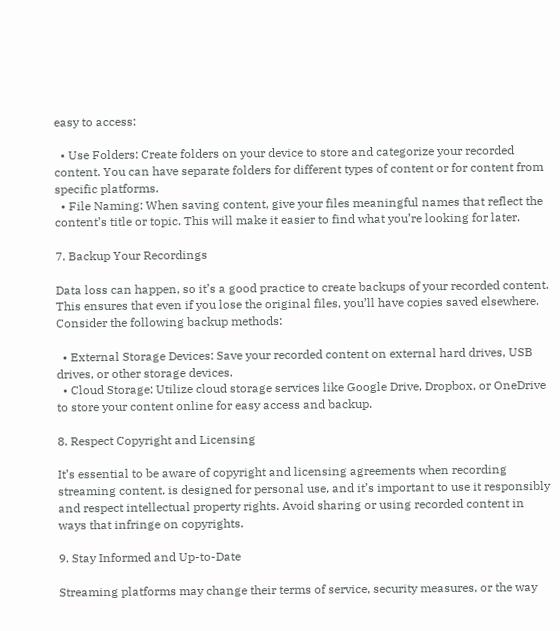easy to access:

  • Use Folders: Create folders on your device to store and categorize your recorded content. You can have separate folders for different types of content or for content from specific platforms.
  • File Naming: When saving content, give your files meaningful names that reflect the content’s title or topic. This will make it easier to find what you’re looking for later.

7. Backup Your Recordings

Data loss can happen, so it’s a good practice to create backups of your recorded content. This ensures that even if you lose the original files, you’ll have copies saved elsewhere. Consider the following backup methods:

  • External Storage Devices: Save your recorded content on external hard drives, USB drives, or other storage devices.
  • Cloud Storage: Utilize cloud storage services like Google Drive, Dropbox, or OneDrive to store your content online for easy access and backup.

8. Respect Copyright and Licensing

It’s essential to be aware of copyright and licensing agreements when recording streaming content. is designed for personal use, and it’s important to use it responsibly and respect intellectual property rights. Avoid sharing or using recorded content in ways that infringe on copyrights.

9. Stay Informed and Up-to-Date

Streaming platforms may change their terms of service, security measures, or the way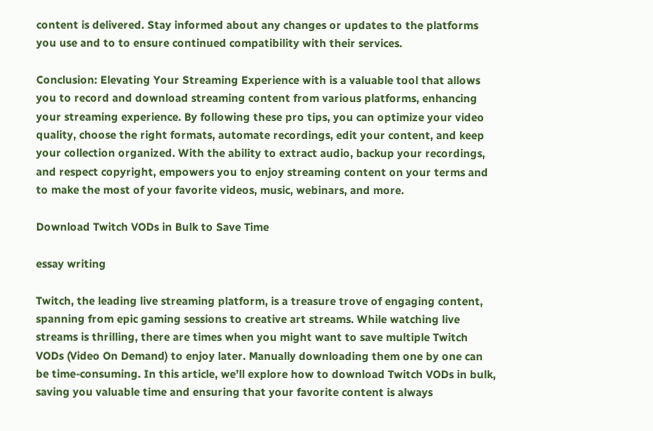content is delivered. Stay informed about any changes or updates to the platforms you use and to to ensure continued compatibility with their services.

Conclusion: Elevating Your Streaming Experience with is a valuable tool that allows you to record and download streaming content from various platforms, enhancing your streaming experience. By following these pro tips, you can optimize your video quality, choose the right formats, automate recordings, edit your content, and keep your collection organized. With the ability to extract audio, backup your recordings, and respect copyright, empowers you to enjoy streaming content on your terms and to make the most of your favorite videos, music, webinars, and more.

Download Twitch VODs in Bulk to Save Time

essay writing

Twitch, the leading live streaming platform, is a treasure trove of engaging content, spanning from epic gaming sessions to creative art streams. While watching live streams is thrilling, there are times when you might want to save multiple Twitch VODs (Video On Demand) to enjoy later. Manually downloading them one by one can be time-consuming. In this article, we’ll explore how to download Twitch VODs in bulk, saving you valuable time and ensuring that your favorite content is always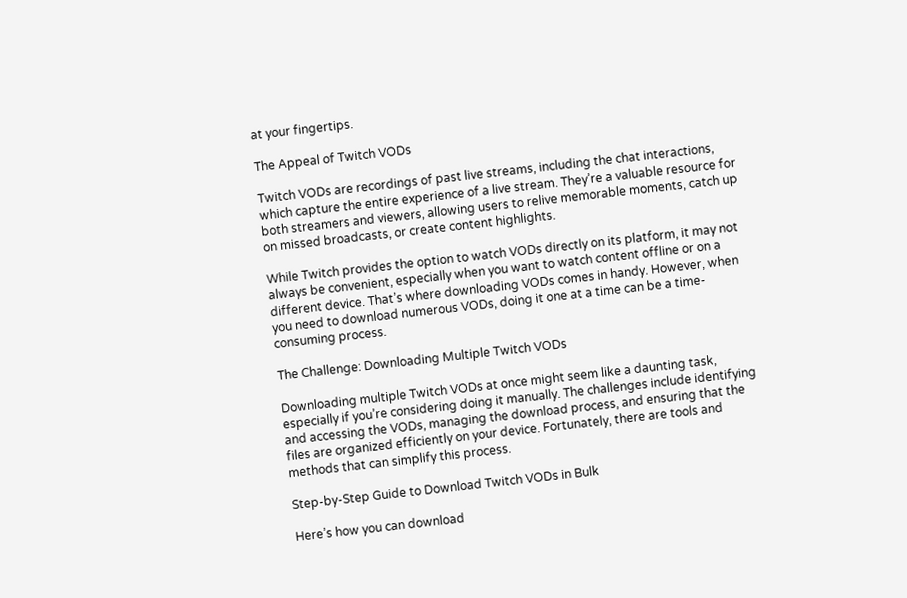at your fingertips.

The Appeal of Twitch VODs

Twitch VODs are recordings of past live streams, including the chat interactions, which capture the entire experience of a live stream. They’re a valuable resource for both streamers and viewers, allowing users to relive memorable moments, catch up on missed broadcasts, or create content highlights.

While Twitch provides the option to watch VODs directly on its platform, it may not always be convenient, especially when you want to watch content offline or on a different device. That’s where downloading VODs comes in handy. However, when you need to download numerous VODs, doing it one at a time can be a time-consuming process.

The Challenge: Downloading Multiple Twitch VODs

Downloading multiple Twitch VODs at once might seem like a daunting task, especially if you’re considering doing it manually. The challenges include identifying and accessing the VODs, managing the download process, and ensuring that the files are organized efficiently on your device. Fortunately, there are tools and methods that can simplify this process.

Step-by-Step Guide to Download Twitch VODs in Bulk

Here’s how you can download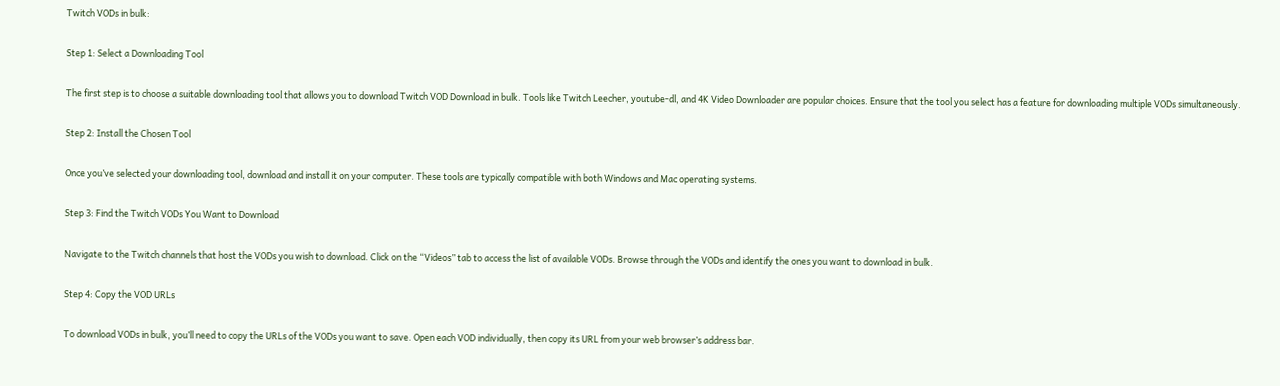Twitch VODs in bulk:

Step 1: Select a Downloading Tool

The first step is to choose a suitable downloading tool that allows you to download Twitch VOD Download in bulk. Tools like Twitch Leecher, youtube-dl, and 4K Video Downloader are popular choices. Ensure that the tool you select has a feature for downloading multiple VODs simultaneously.

Step 2: Install the Chosen Tool

Once you’ve selected your downloading tool, download and install it on your computer. These tools are typically compatible with both Windows and Mac operating systems.

Step 3: Find the Twitch VODs You Want to Download

Navigate to the Twitch channels that host the VODs you wish to download. Click on the “Videos” tab to access the list of available VODs. Browse through the VODs and identify the ones you want to download in bulk.

Step 4: Copy the VOD URLs

To download VODs in bulk, you’ll need to copy the URLs of the VODs you want to save. Open each VOD individually, then copy its URL from your web browser’s address bar.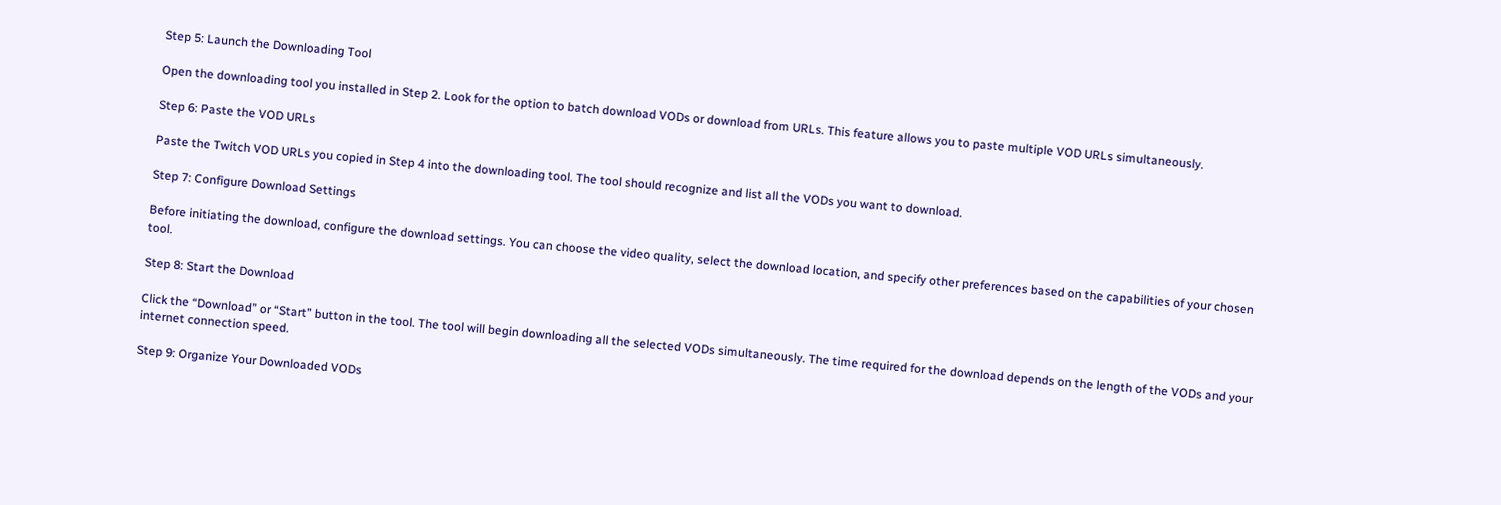Step 5: Launch the Downloading Tool

Open the downloading tool you installed in Step 2. Look for the option to batch download VODs or download from URLs. This feature allows you to paste multiple VOD URLs simultaneously.

Step 6: Paste the VOD URLs

Paste the Twitch VOD URLs you copied in Step 4 into the downloading tool. The tool should recognize and list all the VODs you want to download.

Step 7: Configure Download Settings

Before initiating the download, configure the download settings. You can choose the video quality, select the download location, and specify other preferences based on the capabilities of your chosen tool.

Step 8: Start the Download

Click the “Download” or “Start” button in the tool. The tool will begin downloading all the selected VODs simultaneously. The time required for the download depends on the length of the VODs and your internet connection speed.

Step 9: Organize Your Downloaded VODs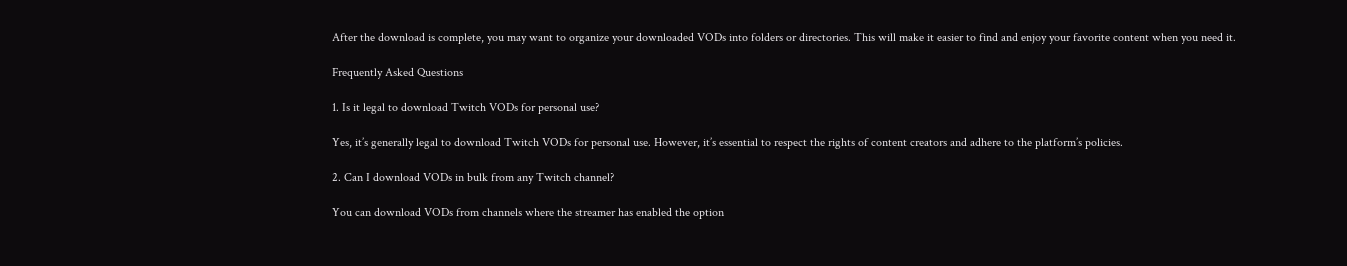After the download is complete, you may want to organize your downloaded VODs into folders or directories. This will make it easier to find and enjoy your favorite content when you need it.

Frequently Asked Questions

1. Is it legal to download Twitch VODs for personal use?

Yes, it’s generally legal to download Twitch VODs for personal use. However, it’s essential to respect the rights of content creators and adhere to the platform’s policies.

2. Can I download VODs in bulk from any Twitch channel?

You can download VODs from channels where the streamer has enabled the option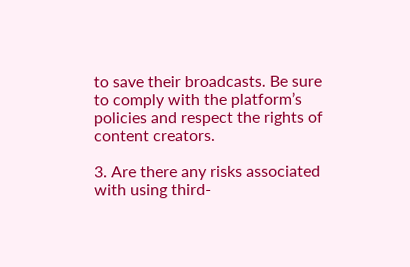to save their broadcasts. Be sure to comply with the platform’s policies and respect the rights of content creators.

3. Are there any risks associated with using third-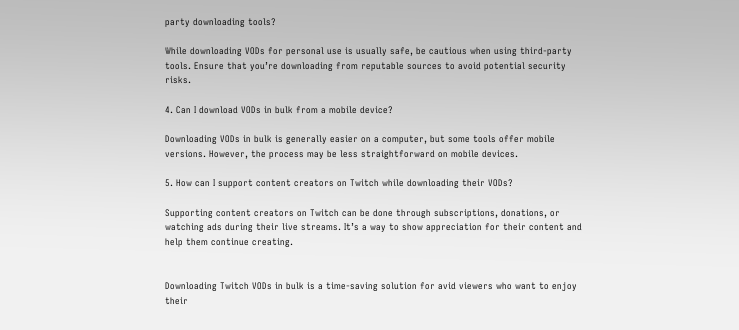party downloading tools?

While downloading VODs for personal use is usually safe, be cautious when using third-party tools. Ensure that you’re downloading from reputable sources to avoid potential security risks.

4. Can I download VODs in bulk from a mobile device?

Downloading VODs in bulk is generally easier on a computer, but some tools offer mobile versions. However, the process may be less straightforward on mobile devices.

5. How can I support content creators on Twitch while downloading their VODs?

Supporting content creators on Twitch can be done through subscriptions, donations, or watching ads during their live streams. It’s a way to show appreciation for their content and help them continue creating.


Downloading Twitch VODs in bulk is a time-saving solution for avid viewers who want to enjoy their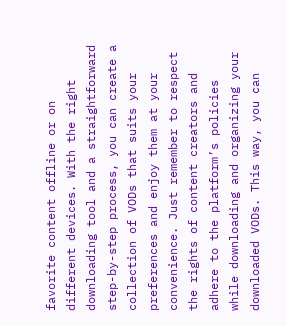favorite content offline or on different devices. With the right downloading tool and a straightforward step-by-step process, you can create a collection of VODs that suits your preferences and enjoy them at your convenience. Just remember to respect the rights of content creators and adhere to the platform’s policies while downloading and organizing your downloaded VODs. This way, you can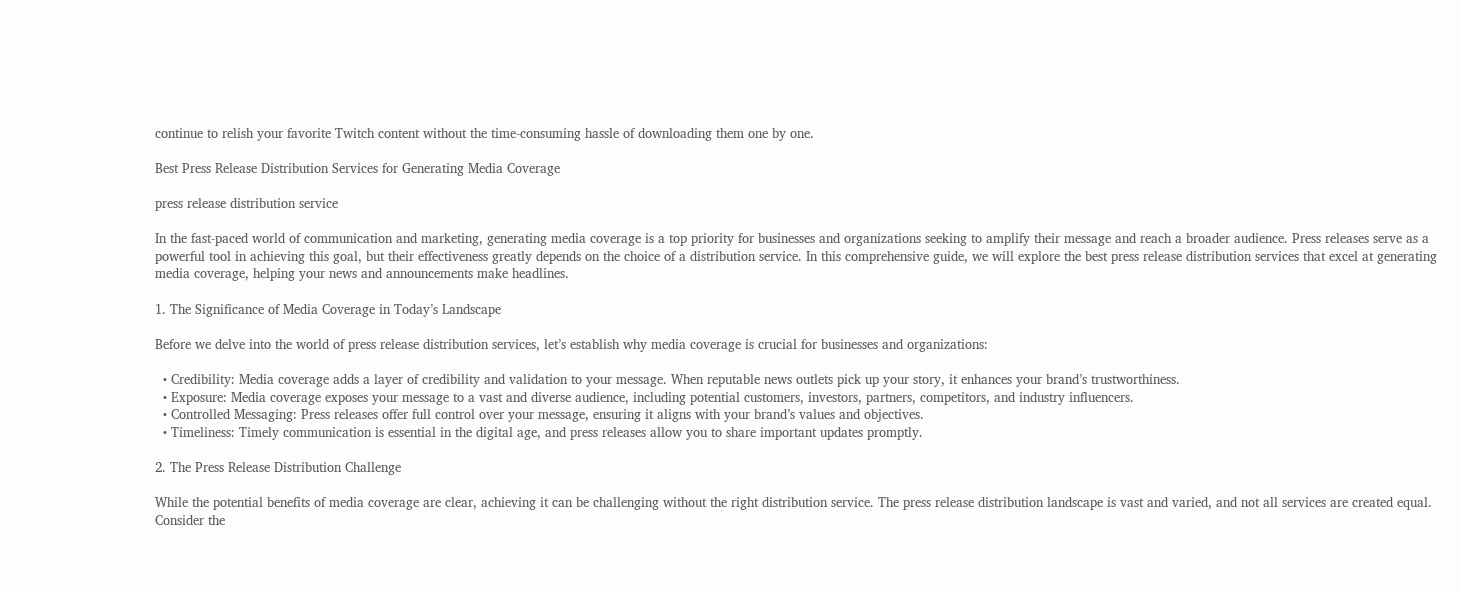continue to relish your favorite Twitch content without the time-consuming hassle of downloading them one by one.

Best Press Release Distribution Services for Generating Media Coverage

press release distribution service

In the fast-paced world of communication and marketing, generating media coverage is a top priority for businesses and organizations seeking to amplify their message and reach a broader audience. Press releases serve as a powerful tool in achieving this goal, but their effectiveness greatly depends on the choice of a distribution service. In this comprehensive guide, we will explore the best press release distribution services that excel at generating media coverage, helping your news and announcements make headlines.

1. The Significance of Media Coverage in Today’s Landscape

Before we delve into the world of press release distribution services, let’s establish why media coverage is crucial for businesses and organizations:

  • Credibility: Media coverage adds a layer of credibility and validation to your message. When reputable news outlets pick up your story, it enhances your brand’s trustworthiness.
  • Exposure: Media coverage exposes your message to a vast and diverse audience, including potential customers, investors, partners, competitors, and industry influencers.
  • Controlled Messaging: Press releases offer full control over your message, ensuring it aligns with your brand’s values and objectives.
  • Timeliness: Timely communication is essential in the digital age, and press releases allow you to share important updates promptly.

2. The Press Release Distribution Challenge

While the potential benefits of media coverage are clear, achieving it can be challenging without the right distribution service. The press release distribution landscape is vast and varied, and not all services are created equal. Consider the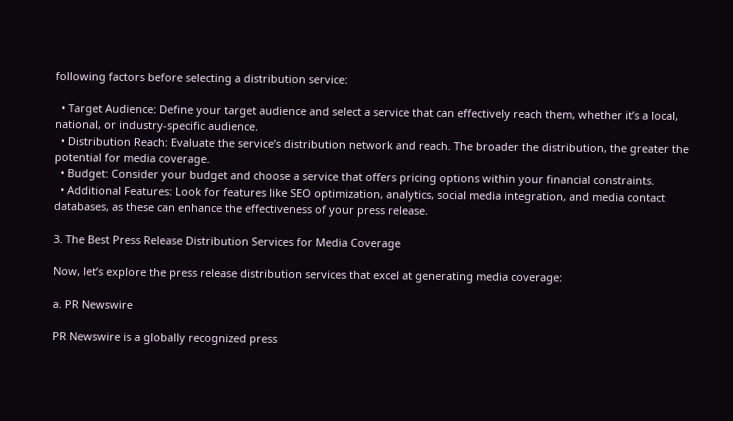following factors before selecting a distribution service:

  • Target Audience: Define your target audience and select a service that can effectively reach them, whether it’s a local, national, or industry-specific audience.
  • Distribution Reach: Evaluate the service’s distribution network and reach. The broader the distribution, the greater the potential for media coverage.
  • Budget: Consider your budget and choose a service that offers pricing options within your financial constraints.
  • Additional Features: Look for features like SEO optimization, analytics, social media integration, and media contact databases, as these can enhance the effectiveness of your press release.

3. The Best Press Release Distribution Services for Media Coverage

Now, let’s explore the press release distribution services that excel at generating media coverage:

a. PR Newswire

PR Newswire is a globally recognized press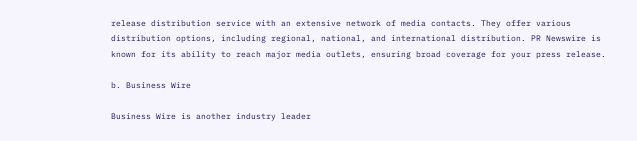release distribution service with an extensive network of media contacts. They offer various distribution options, including regional, national, and international distribution. PR Newswire is known for its ability to reach major media outlets, ensuring broad coverage for your press release.

b. Business Wire

Business Wire is another industry leader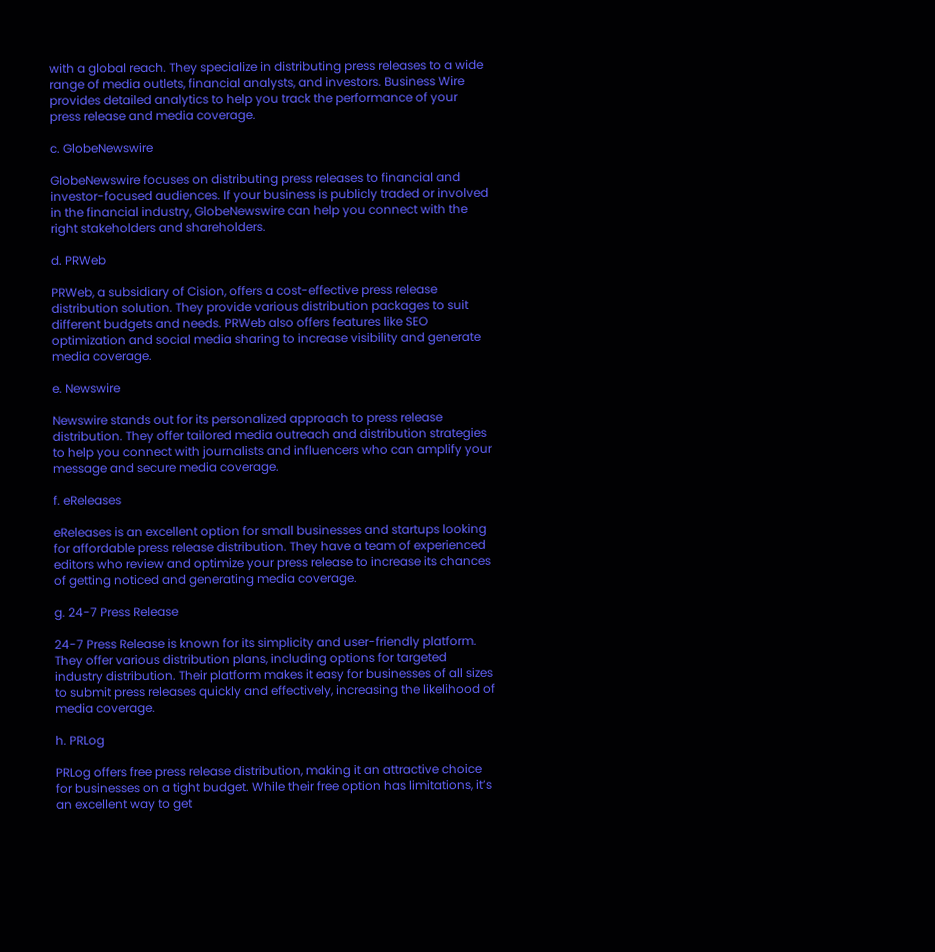with a global reach. They specialize in distributing press releases to a wide range of media outlets, financial analysts, and investors. Business Wire provides detailed analytics to help you track the performance of your press release and media coverage.

c. GlobeNewswire

GlobeNewswire focuses on distributing press releases to financial and investor-focused audiences. If your business is publicly traded or involved in the financial industry, GlobeNewswire can help you connect with the right stakeholders and shareholders.

d. PRWeb

PRWeb, a subsidiary of Cision, offers a cost-effective press release distribution solution. They provide various distribution packages to suit different budgets and needs. PRWeb also offers features like SEO optimization and social media sharing to increase visibility and generate media coverage.

e. Newswire

Newswire stands out for its personalized approach to press release distribution. They offer tailored media outreach and distribution strategies to help you connect with journalists and influencers who can amplify your message and secure media coverage.

f. eReleases

eReleases is an excellent option for small businesses and startups looking for affordable press release distribution. They have a team of experienced editors who review and optimize your press release to increase its chances of getting noticed and generating media coverage.

g. 24-7 Press Release

24-7 Press Release is known for its simplicity and user-friendly platform. They offer various distribution plans, including options for targeted industry distribution. Their platform makes it easy for businesses of all sizes to submit press releases quickly and effectively, increasing the likelihood of media coverage.

h. PRLog

PRLog offers free press release distribution, making it an attractive choice for businesses on a tight budget. While their free option has limitations, it’s an excellent way to get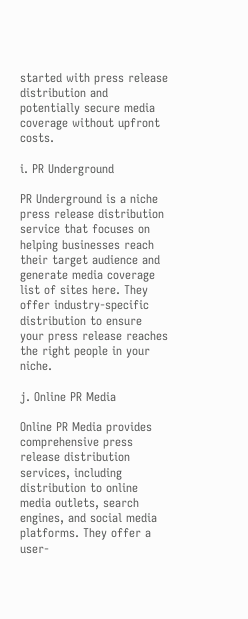started with press release distribution and potentially secure media coverage without upfront costs.

i. PR Underground

PR Underground is a niche press release distribution service that focuses on helping businesses reach their target audience and generate media coverage list of sites here. They offer industry-specific distribution to ensure your press release reaches the right people in your niche.

j. Online PR Media

Online PR Media provides comprehensive press release distribution services, including distribution to online media outlets, search engines, and social media platforms. They offer a user-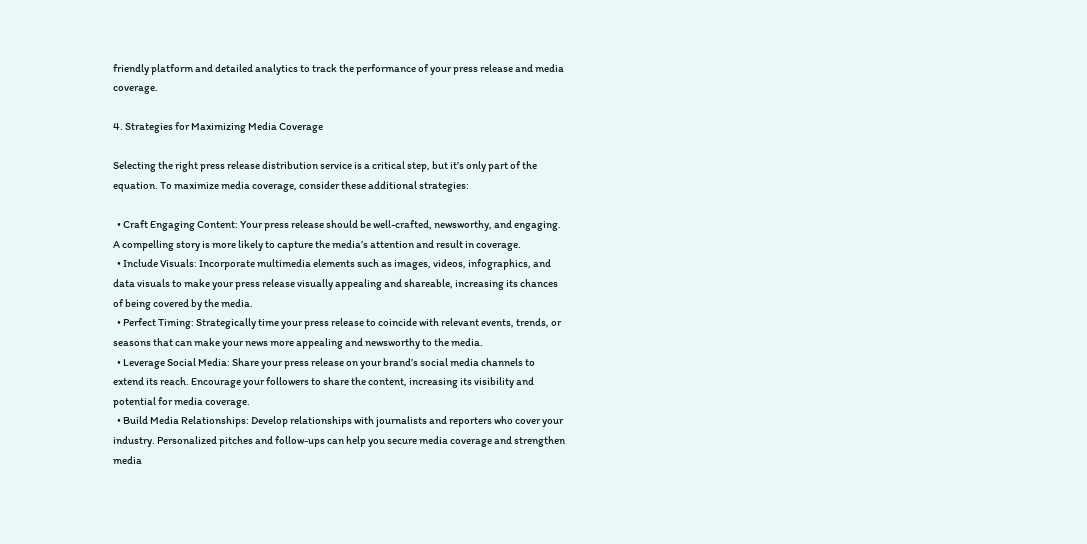friendly platform and detailed analytics to track the performance of your press release and media coverage.

4. Strategies for Maximizing Media Coverage

Selecting the right press release distribution service is a critical step, but it’s only part of the equation. To maximize media coverage, consider these additional strategies:

  • Craft Engaging Content: Your press release should be well-crafted, newsworthy, and engaging. A compelling story is more likely to capture the media’s attention and result in coverage.
  • Include Visuals: Incorporate multimedia elements such as images, videos, infographics, and data visuals to make your press release visually appealing and shareable, increasing its chances of being covered by the media.
  • Perfect Timing: Strategically time your press release to coincide with relevant events, trends, or seasons that can make your news more appealing and newsworthy to the media.
  • Leverage Social Media: Share your press release on your brand’s social media channels to extend its reach. Encourage your followers to share the content, increasing its visibility and potential for media coverage.
  • Build Media Relationships: Develop relationships with journalists and reporters who cover your industry. Personalized pitches and follow-ups can help you secure media coverage and strengthen media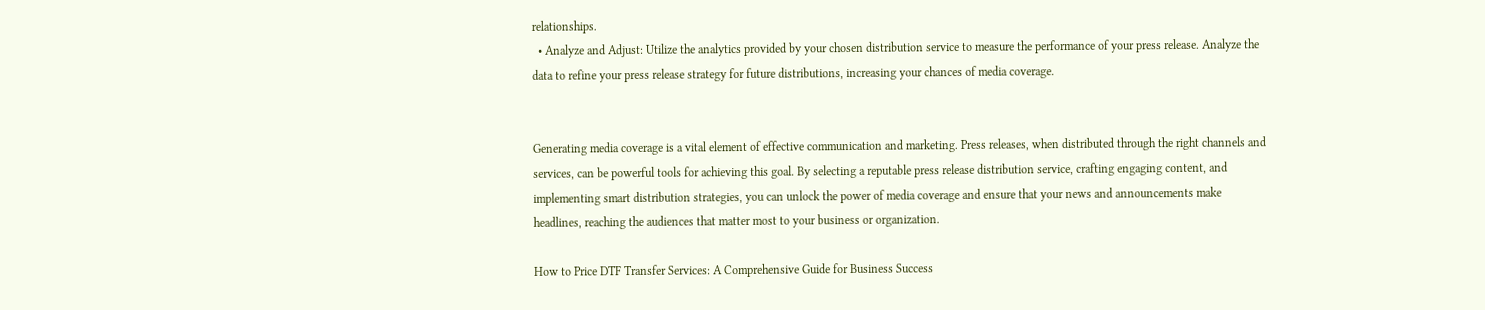relationships.
  • Analyze and Adjust: Utilize the analytics provided by your chosen distribution service to measure the performance of your press release. Analyze the data to refine your press release strategy for future distributions, increasing your chances of media coverage.


Generating media coverage is a vital element of effective communication and marketing. Press releases, when distributed through the right channels and services, can be powerful tools for achieving this goal. By selecting a reputable press release distribution service, crafting engaging content, and implementing smart distribution strategies, you can unlock the power of media coverage and ensure that your news and announcements make headlines, reaching the audiences that matter most to your business or organization.

How to Price DTF Transfer Services: A Comprehensive Guide for Business Success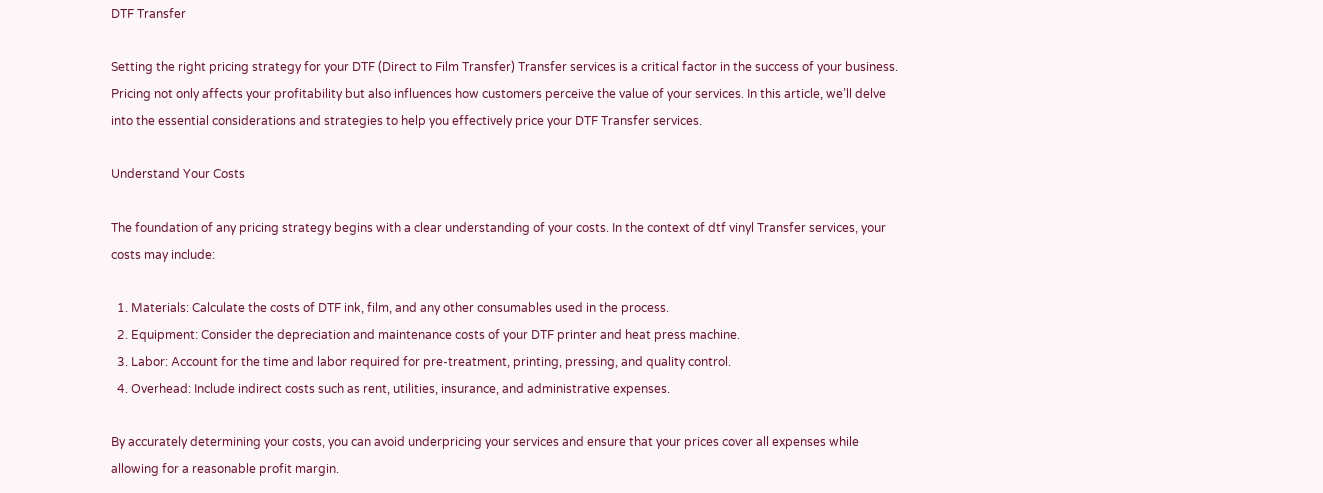DTF Transfer

Setting the right pricing strategy for your DTF (Direct to Film Transfer) Transfer services is a critical factor in the success of your business. Pricing not only affects your profitability but also influences how customers perceive the value of your services. In this article, we’ll delve into the essential considerations and strategies to help you effectively price your DTF Transfer services.

Understand Your Costs

The foundation of any pricing strategy begins with a clear understanding of your costs. In the context of dtf vinyl Transfer services, your costs may include:

  1. Materials: Calculate the costs of DTF ink, film, and any other consumables used in the process.
  2. Equipment: Consider the depreciation and maintenance costs of your DTF printer and heat press machine.
  3. Labor: Account for the time and labor required for pre-treatment, printing, pressing, and quality control.
  4. Overhead: Include indirect costs such as rent, utilities, insurance, and administrative expenses.

By accurately determining your costs, you can avoid underpricing your services and ensure that your prices cover all expenses while allowing for a reasonable profit margin.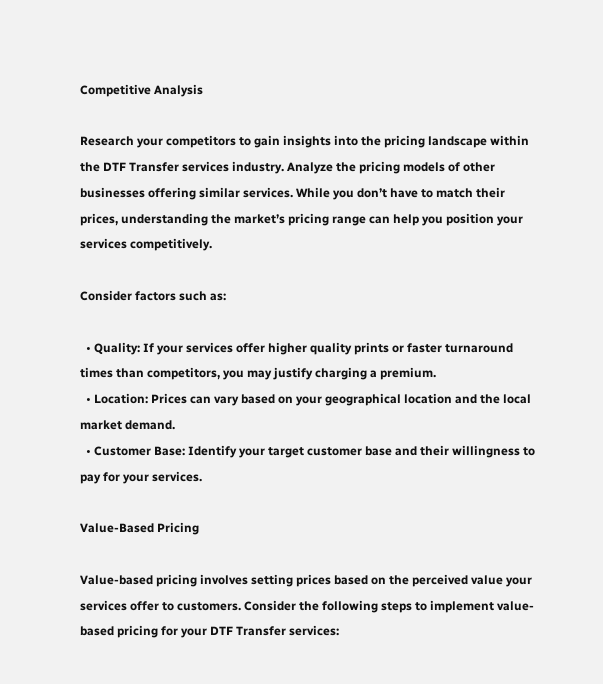Competitive Analysis

Research your competitors to gain insights into the pricing landscape within the DTF Transfer services industry. Analyze the pricing models of other businesses offering similar services. While you don’t have to match their prices, understanding the market’s pricing range can help you position your services competitively.

Consider factors such as:

  • Quality: If your services offer higher quality prints or faster turnaround times than competitors, you may justify charging a premium.
  • Location: Prices can vary based on your geographical location and the local market demand.
  • Customer Base: Identify your target customer base and their willingness to pay for your services.

Value-Based Pricing

Value-based pricing involves setting prices based on the perceived value your services offer to customers. Consider the following steps to implement value-based pricing for your DTF Transfer services: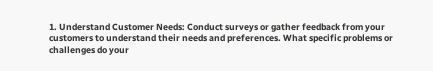1. Understand Customer Needs: Conduct surveys or gather feedback from your customers to understand their needs and preferences. What specific problems or challenges do your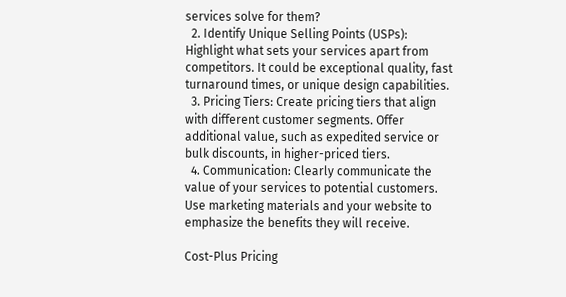services solve for them?
  2. Identify Unique Selling Points (USPs): Highlight what sets your services apart from competitors. It could be exceptional quality, fast turnaround times, or unique design capabilities.
  3. Pricing Tiers: Create pricing tiers that align with different customer segments. Offer additional value, such as expedited service or bulk discounts, in higher-priced tiers.
  4. Communication: Clearly communicate the value of your services to potential customers. Use marketing materials and your website to emphasize the benefits they will receive.

Cost-Plus Pricing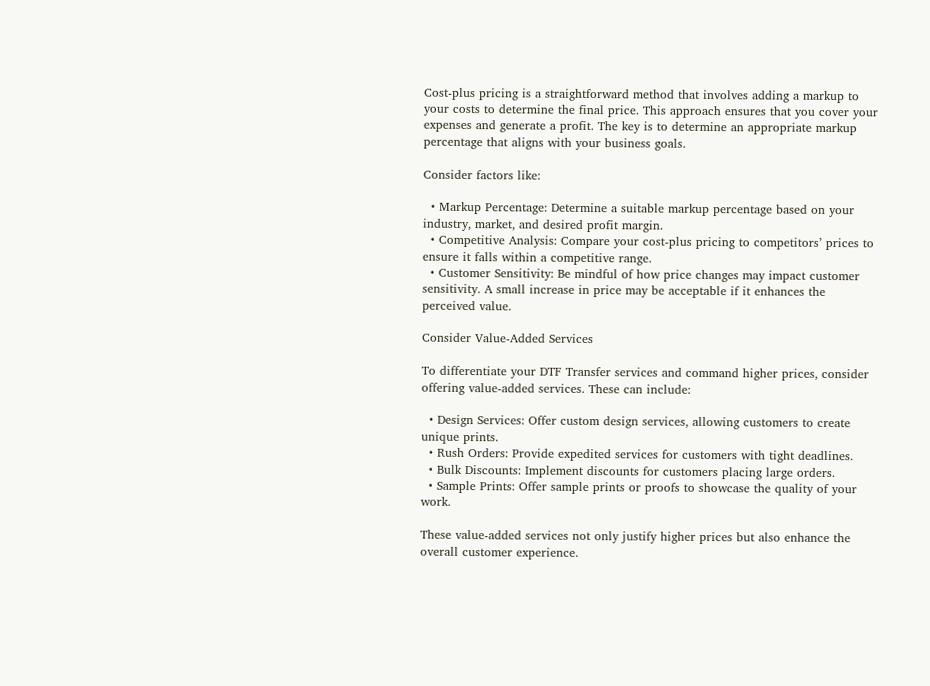Cost-plus pricing is a straightforward method that involves adding a markup to your costs to determine the final price. This approach ensures that you cover your expenses and generate a profit. The key is to determine an appropriate markup percentage that aligns with your business goals.

Consider factors like:

  • Markup Percentage: Determine a suitable markup percentage based on your industry, market, and desired profit margin.
  • Competitive Analysis: Compare your cost-plus pricing to competitors’ prices to ensure it falls within a competitive range.
  • Customer Sensitivity: Be mindful of how price changes may impact customer sensitivity. A small increase in price may be acceptable if it enhances the perceived value.

Consider Value-Added Services

To differentiate your DTF Transfer services and command higher prices, consider offering value-added services. These can include:

  • Design Services: Offer custom design services, allowing customers to create unique prints.
  • Rush Orders: Provide expedited services for customers with tight deadlines.
  • Bulk Discounts: Implement discounts for customers placing large orders.
  • Sample Prints: Offer sample prints or proofs to showcase the quality of your work.

These value-added services not only justify higher prices but also enhance the overall customer experience.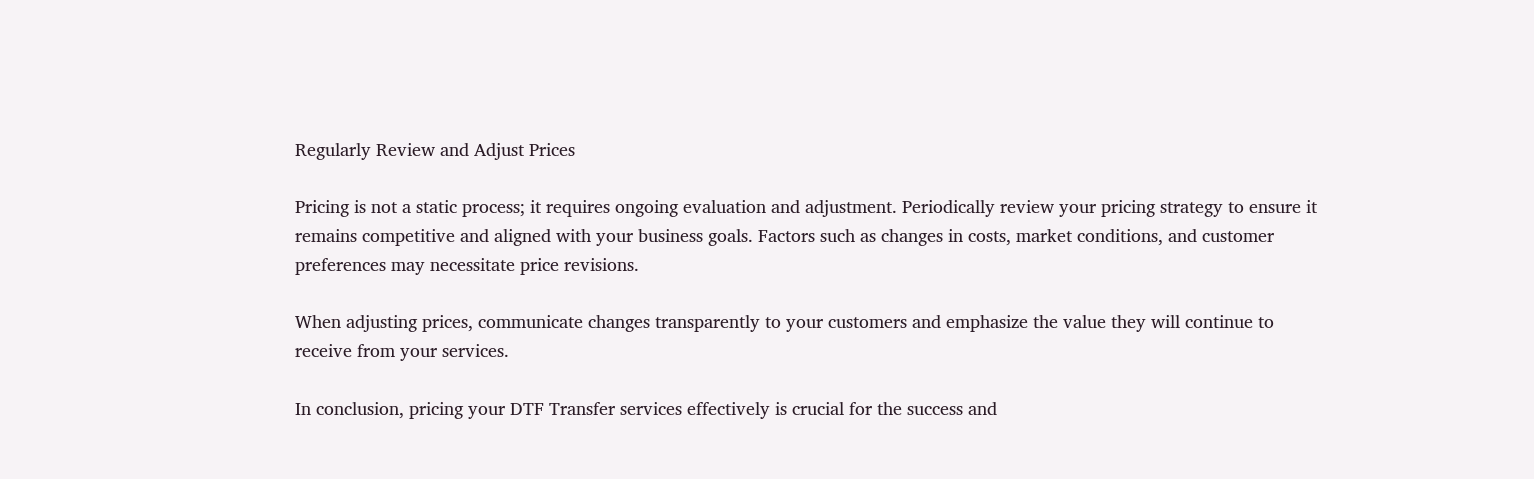Regularly Review and Adjust Prices

Pricing is not a static process; it requires ongoing evaluation and adjustment. Periodically review your pricing strategy to ensure it remains competitive and aligned with your business goals. Factors such as changes in costs, market conditions, and customer preferences may necessitate price revisions.

When adjusting prices, communicate changes transparently to your customers and emphasize the value they will continue to receive from your services.

In conclusion, pricing your DTF Transfer services effectively is crucial for the success and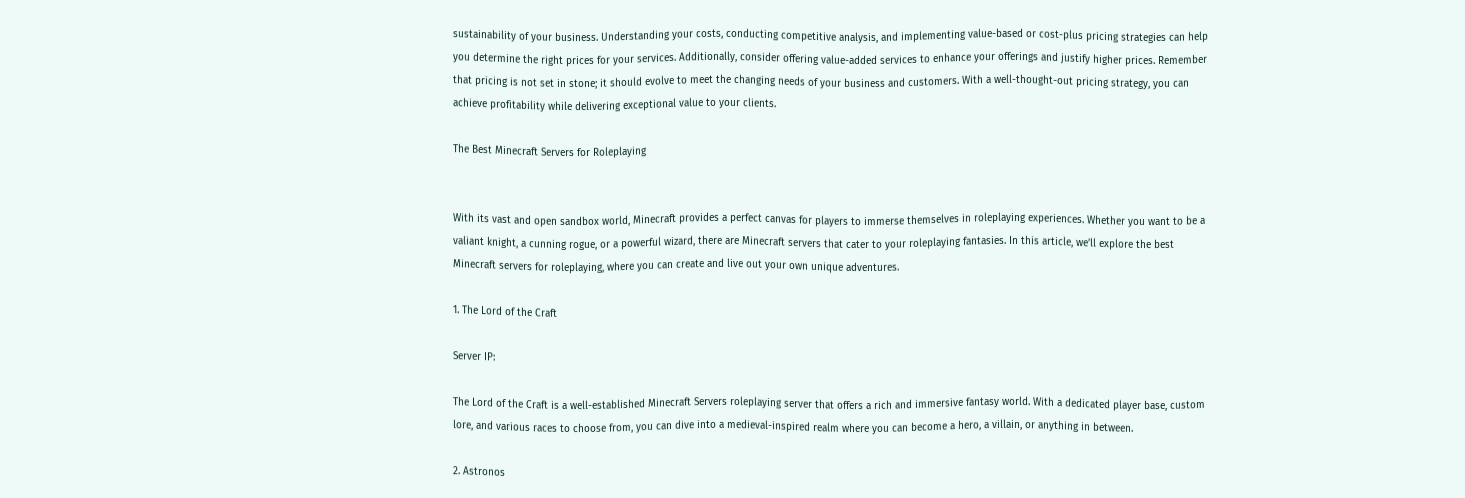sustainability of your business. Understanding your costs, conducting competitive analysis, and implementing value-based or cost-plus pricing strategies can help you determine the right prices for your services. Additionally, consider offering value-added services to enhance your offerings and justify higher prices. Remember that pricing is not set in stone; it should evolve to meet the changing needs of your business and customers. With a well-thought-out pricing strategy, you can achieve profitability while delivering exceptional value to your clients.

The Best Minecraft Servers for Roleplaying


With its vast and open sandbox world, Minecraft provides a perfect canvas for players to immerse themselves in roleplaying experiences. Whether you want to be a valiant knight, a cunning rogue, or a powerful wizard, there are Minecraft servers that cater to your roleplaying fantasies. In this article, we’ll explore the best Minecraft servers for roleplaying, where you can create and live out your own unique adventures.

1. The Lord of the Craft

Server IP:

The Lord of the Craft is a well-established Minecraft Servers roleplaying server that offers a rich and immersive fantasy world. With a dedicated player base, custom lore, and various races to choose from, you can dive into a medieval-inspired realm where you can become a hero, a villain, or anything in between.

2. Astronos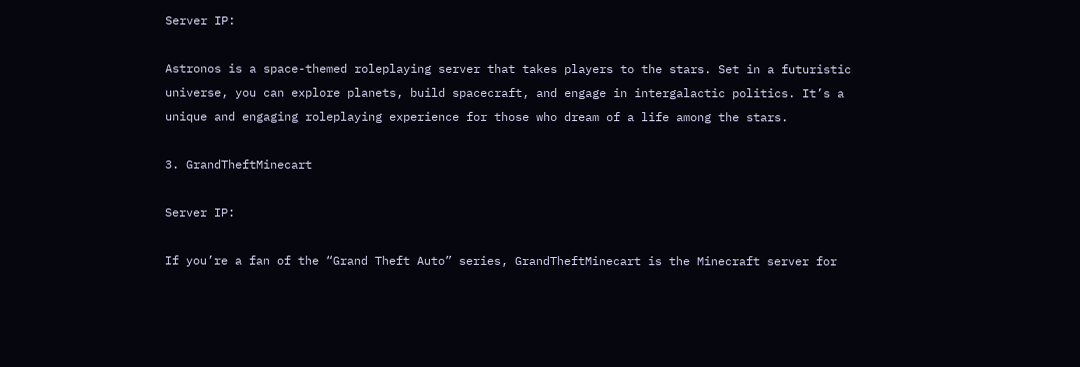Server IP:

Astronos is a space-themed roleplaying server that takes players to the stars. Set in a futuristic universe, you can explore planets, build spacecraft, and engage in intergalactic politics. It’s a unique and engaging roleplaying experience for those who dream of a life among the stars.

3. GrandTheftMinecart

Server IP:

If you’re a fan of the “Grand Theft Auto” series, GrandTheftMinecart is the Minecraft server for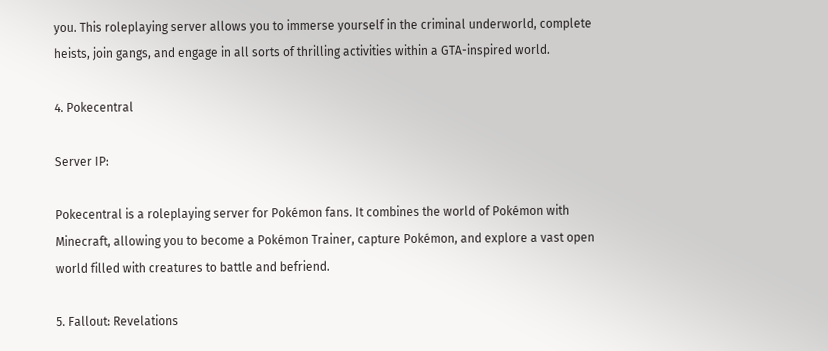you. This roleplaying server allows you to immerse yourself in the criminal underworld, complete heists, join gangs, and engage in all sorts of thrilling activities within a GTA-inspired world.

4. Pokecentral

Server IP:

Pokecentral is a roleplaying server for Pokémon fans. It combines the world of Pokémon with Minecraft, allowing you to become a Pokémon Trainer, capture Pokémon, and explore a vast open world filled with creatures to battle and befriend.

5. Fallout: Revelations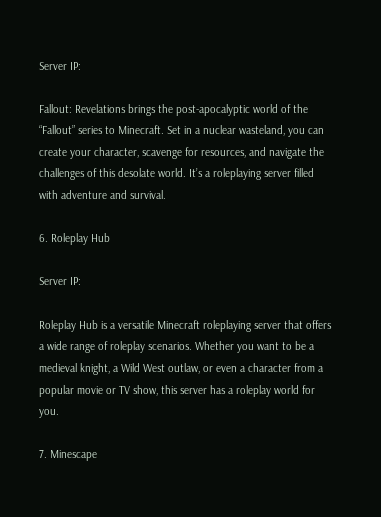Server IP:

Fallout: Revelations brings the post-apocalyptic world of the “Fallout” series to Minecraft. Set in a nuclear wasteland, you can create your character, scavenge for resources, and navigate the challenges of this desolate world. It’s a roleplaying server filled with adventure and survival.

6. Roleplay Hub

Server IP:

Roleplay Hub is a versatile Minecraft roleplaying server that offers a wide range of roleplay scenarios. Whether you want to be a medieval knight, a Wild West outlaw, or even a character from a popular movie or TV show, this server has a roleplay world for you.

7. Minescape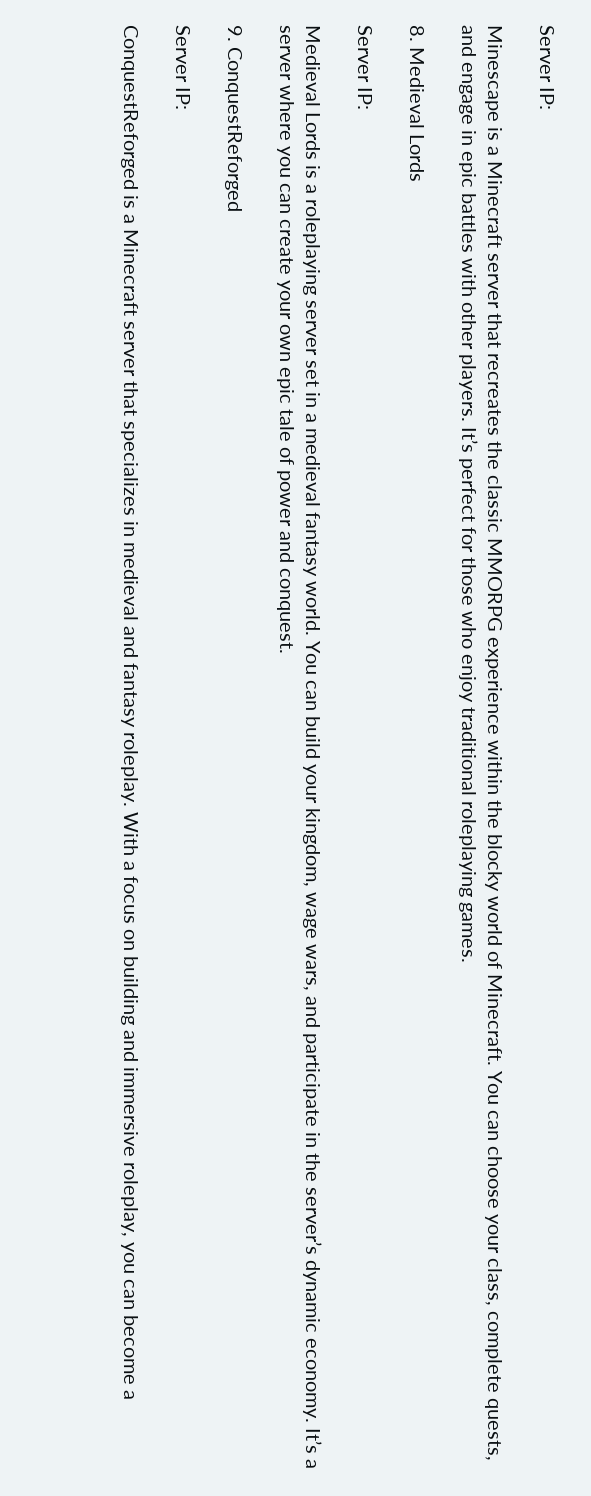Server IP:

Minescape is a Minecraft server that recreates the classic MMORPG experience within the blocky world of Minecraft. You can choose your class, complete quests, and engage in epic battles with other players. It’s perfect for those who enjoy traditional roleplaying games.

8. Medieval Lords

Server IP:

Medieval Lords is a roleplaying server set in a medieval fantasy world. You can build your kingdom, wage wars, and participate in the server’s dynamic economy. It’s a server where you can create your own epic tale of power and conquest.

9. ConquestReforged

Server IP:

ConquestReforged is a Minecraft server that specializes in medieval and fantasy roleplay. With a focus on building and immersive roleplay, you can become a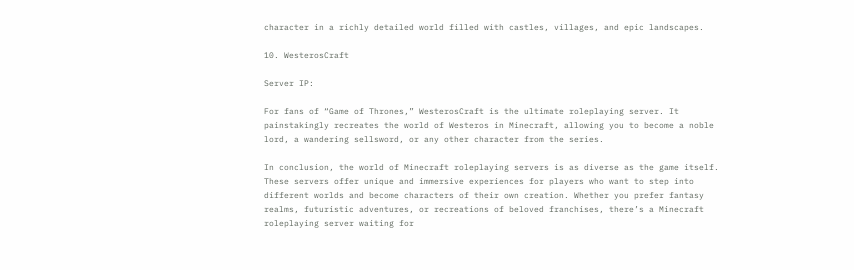character in a richly detailed world filled with castles, villages, and epic landscapes.

10. WesterosCraft

Server IP:

For fans of “Game of Thrones,” WesterosCraft is the ultimate roleplaying server. It painstakingly recreates the world of Westeros in Minecraft, allowing you to become a noble lord, a wandering sellsword, or any other character from the series.

In conclusion, the world of Minecraft roleplaying servers is as diverse as the game itself. These servers offer unique and immersive experiences for players who want to step into different worlds and become characters of their own creation. Whether you prefer fantasy realms, futuristic adventures, or recreations of beloved franchises, there’s a Minecraft roleplaying server waiting for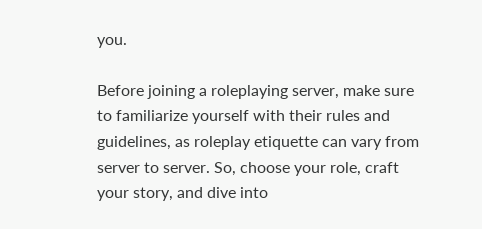you.

Before joining a roleplaying server, make sure to familiarize yourself with their rules and guidelines, as roleplay etiquette can vary from server to server. So, choose your role, craft your story, and dive into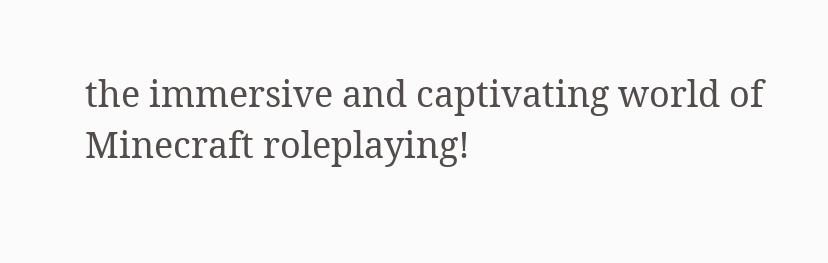the immersive and captivating world of Minecraft roleplaying!